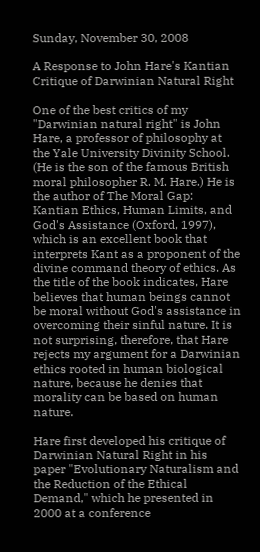Sunday, November 30, 2008

A Response to John Hare's Kantian Critique of Darwinian Natural Right

One of the best critics of my "Darwinian natural right" is John Hare, a professor of philosophy at the Yale University Divinity School. (He is the son of the famous British moral philosopher R. M. Hare.) He is the author of The Moral Gap: Kantian Ethics, Human Limits, and God's Assistance (Oxford, 1997), which is an excellent book that interprets Kant as a proponent of the divine command theory of ethics. As the title of the book indicates, Hare believes that human beings cannot be moral without God's assistance in overcoming their sinful nature. It is not surprising, therefore, that Hare rejects my argument for a Darwinian ethics rooted in human biological nature, because he denies that morality can be based on human nature.

Hare first developed his critique of Darwinian Natural Right in his paper "Evolutionary Naturalism and the Reduction of the Ethical Demand," which he presented in 2000 at a conference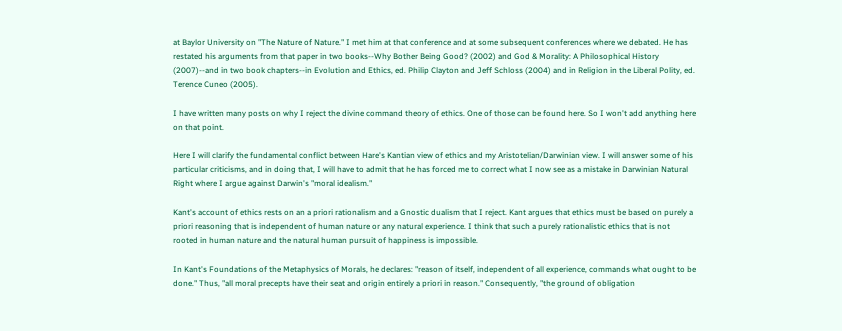at Baylor University on "The Nature of Nature." I met him at that conference and at some subsequent conferences where we debated. He has restated his arguments from that paper in two books--Why Bother Being Good? (2002) and God & Morality: A Philosophical History (2007)--and in two book chapters--in Evolution and Ethics, ed. Philip Clayton and Jeff Schloss (2004) and in Religion in the Liberal Polity, ed. Terence Cuneo (2005).

I have written many posts on why I reject the divine command theory of ethics. One of those can be found here. So I won't add anything here on that point.

Here I will clarify the fundamental conflict between Hare's Kantian view of ethics and my Aristotelian/Darwinian view. I will answer some of his particular criticisms, and in doing that, I will have to admit that he has forced me to correct what I now see as a mistake in Darwinian Natural Right where I argue against Darwin's "moral idealism."

Kant's account of ethics rests on an a priori rationalism and a Gnostic dualism that I reject. Kant argues that ethics must be based on purely a priori reasoning that is independent of human nature or any natural experience. I think that such a purely rationalistic ethics that is not rooted in human nature and the natural human pursuit of happiness is impossible.

In Kant's Foundations of the Metaphysics of Morals, he declares: "reason of itself, independent of all experience, commands what ought to be done." Thus, "all moral precepts have their seat and origin entirely a priori in reason." Consequently, "the ground of obligation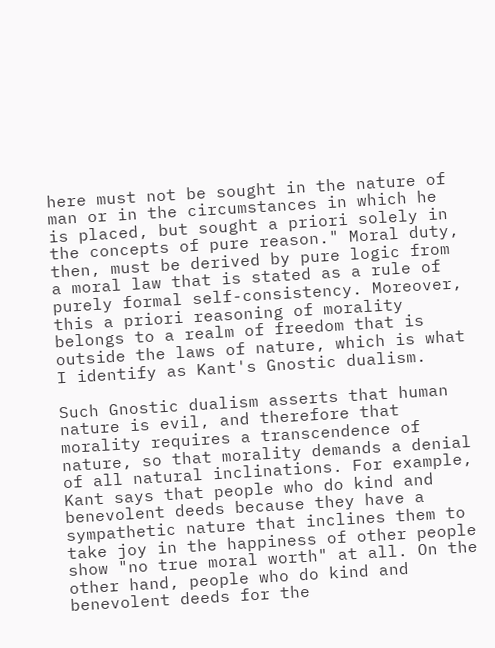here must not be sought in the nature of man or in the circumstances in which he is placed, but sought a priori solely in the concepts of pure reason." Moral duty, then, must be derived by pure logic from a moral law that is stated as a rule of purely formal self-consistency. Moreover, this a priori reasoning of morality belongs to a realm of freedom that is outside the laws of nature, which is what I identify as Kant's Gnostic dualism.

Such Gnostic dualism asserts that human nature is evil, and therefore that morality requires a transcendence of nature, so that morality demands a denial of all natural inclinations. For example, Kant says that people who do kind and benevolent deeds because they have a sympathetic nature that inclines them to take joy in the happiness of other people show "no true moral worth" at all. On the other hand, people who do kind and benevolent deeds for the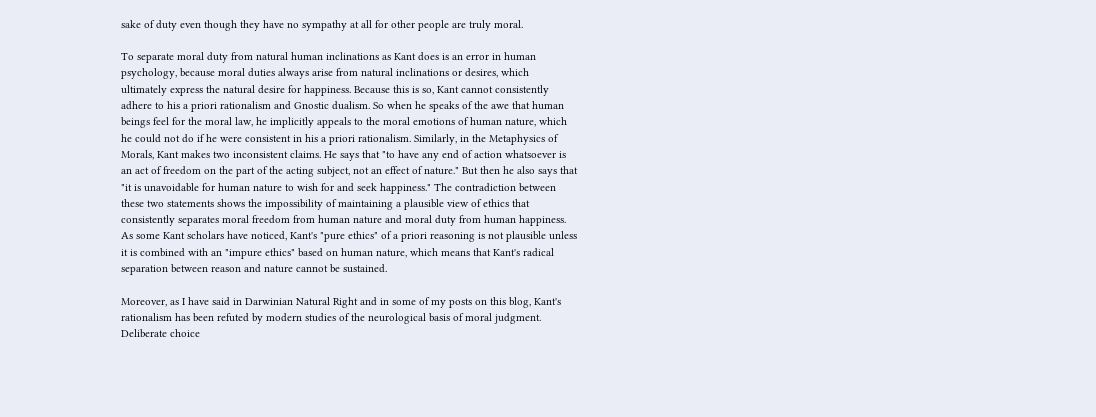sake of duty even though they have no sympathy at all for other people are truly moral.

To separate moral duty from natural human inclinations as Kant does is an error in human psychology, because moral duties always arise from natural inclinations or desires, which ultimately express the natural desire for happiness. Because this is so, Kant cannot consistently adhere to his a priori rationalism and Gnostic dualism. So when he speaks of the awe that human beings feel for the moral law, he implicitly appeals to the moral emotions of human nature, which he could not do if he were consistent in his a priori rationalism. Similarly, in the Metaphysics of Morals, Kant makes two inconsistent claims. He says that "to have any end of action whatsoever is an act of freedom on the part of the acting subject, not an effect of nature." But then he also says that "it is unavoidable for human nature to wish for and seek happiness." The contradiction between these two statements shows the impossibility of maintaining a plausible view of ethics that consistently separates moral freedom from human nature and moral duty from human happiness. As some Kant scholars have noticed, Kant's "pure ethics" of a priori reasoning is not plausible unless it is combined with an "impure ethics" based on human nature, which means that Kant's radical separation between reason and nature cannot be sustained.

Moreover, as I have said in Darwinian Natural Right and in some of my posts on this blog, Kant's rationalism has been refuted by modern studies of the neurological basis of moral judgment. Deliberate choice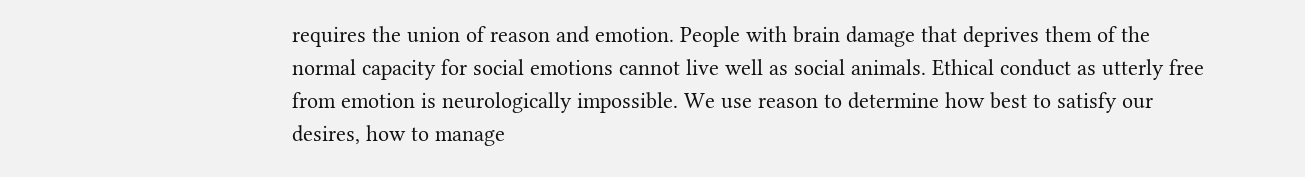requires the union of reason and emotion. People with brain damage that deprives them of the normal capacity for social emotions cannot live well as social animals. Ethical conduct as utterly free from emotion is neurologically impossible. We use reason to determine how best to satisfy our desires, how to manage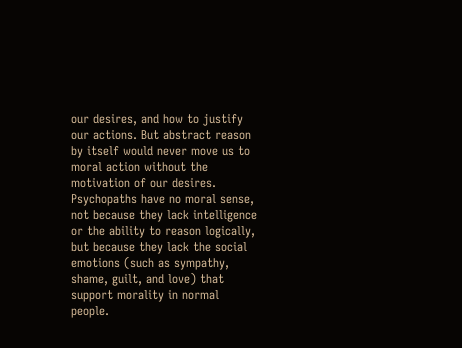our desires, and how to justify our actions. But abstract reason by itself would never move us to moral action without the motivation of our desires. Psychopaths have no moral sense, not because they lack intelligence or the ability to reason logically, but because they lack the social emotions (such as sympathy, shame, guilt, and love) that support morality in normal people.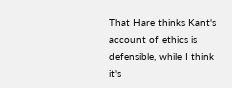That Hare thinks Kant's account of ethics is defensible, while I think it's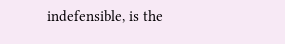indefensible, is the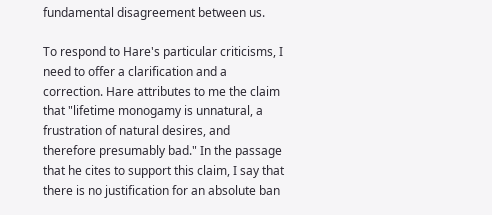fundamental disagreement between us.

To respond to Hare's particular criticisms, I need to offer a clarification and a correction. Hare attributes to me the claim that "lifetime monogamy is unnatural, a frustration of natural desires, and therefore presumably bad." In the passage that he cites to support this claim, I say that there is no justification for an absolute ban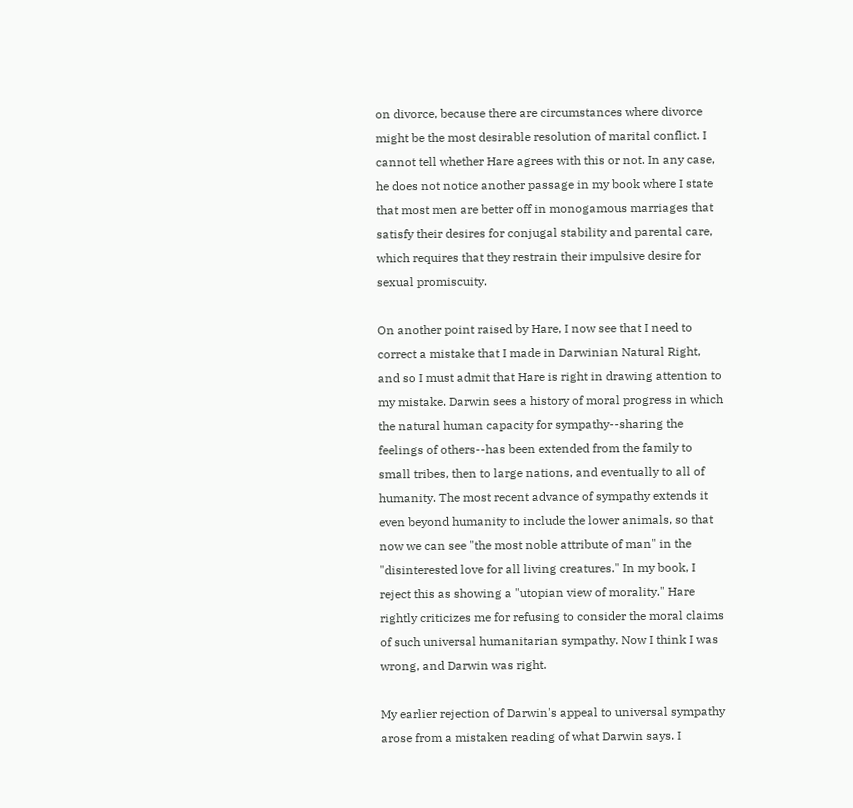on divorce, because there are circumstances where divorce might be the most desirable resolution of marital conflict. I cannot tell whether Hare agrees with this or not. In any case, he does not notice another passage in my book where I state that most men are better off in monogamous marriages that satisfy their desires for conjugal stability and parental care, which requires that they restrain their impulsive desire for sexual promiscuity.

On another point raised by Hare, I now see that I need to correct a mistake that I made in Darwinian Natural Right, and so I must admit that Hare is right in drawing attention to my mistake. Darwin sees a history of moral progress in which the natural human capacity for sympathy--sharing the feelings of others--has been extended from the family to small tribes, then to large nations, and eventually to all of humanity. The most recent advance of sympathy extends it even beyond humanity to include the lower animals, so that now we can see "the most noble attribute of man" in the "disinterested love for all living creatures." In my book, I reject this as showing a "utopian view of morality." Hare rightly criticizes me for refusing to consider the moral claims of such universal humanitarian sympathy. Now I think I was wrong, and Darwin was right.

My earlier rejection of Darwin's appeal to universal sympathy arose from a mistaken reading of what Darwin says. I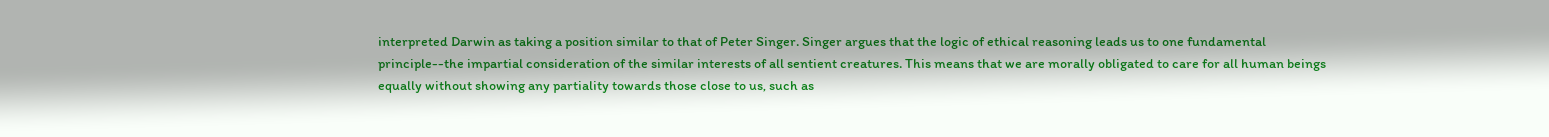interpreted Darwin as taking a position similar to that of Peter Singer. Singer argues that the logic of ethical reasoning leads us to one fundamental principle--the impartial consideration of the similar interests of all sentient creatures. This means that we are morally obligated to care for all human beings equally without showing any partiality towards those close to us, such as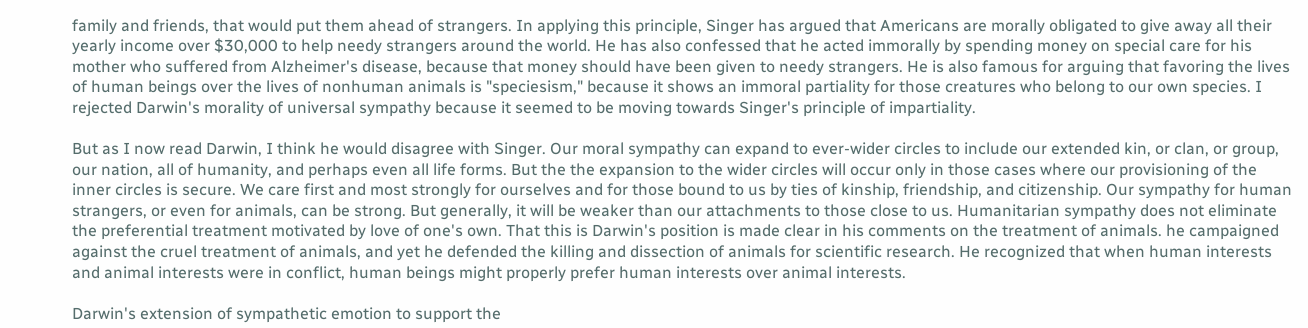family and friends, that would put them ahead of strangers. In applying this principle, Singer has argued that Americans are morally obligated to give away all their yearly income over $30,000 to help needy strangers around the world. He has also confessed that he acted immorally by spending money on special care for his mother who suffered from Alzheimer's disease, because that money should have been given to needy strangers. He is also famous for arguing that favoring the lives of human beings over the lives of nonhuman animals is "speciesism," because it shows an immoral partiality for those creatures who belong to our own species. I rejected Darwin's morality of universal sympathy because it seemed to be moving towards Singer's principle of impartiality.

But as I now read Darwin, I think he would disagree with Singer. Our moral sympathy can expand to ever-wider circles to include our extended kin, or clan, or group, our nation, all of humanity, and perhaps even all life forms. But the the expansion to the wider circles will occur only in those cases where our provisioning of the inner circles is secure. We care first and most strongly for ourselves and for those bound to us by ties of kinship, friendship, and citizenship. Our sympathy for human strangers, or even for animals, can be strong. But generally, it will be weaker than our attachments to those close to us. Humanitarian sympathy does not eliminate the preferential treatment motivated by love of one's own. That this is Darwin's position is made clear in his comments on the treatment of animals. he campaigned against the cruel treatment of animals, and yet he defended the killing and dissection of animals for scientific research. He recognized that when human interests and animal interests were in conflict, human beings might properly prefer human interests over animal interests.

Darwin's extension of sympathetic emotion to support the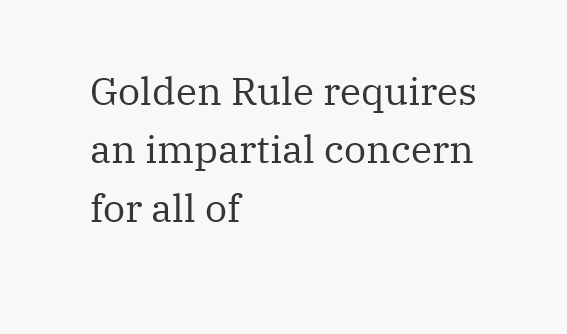Golden Rule requires an impartial concern for all of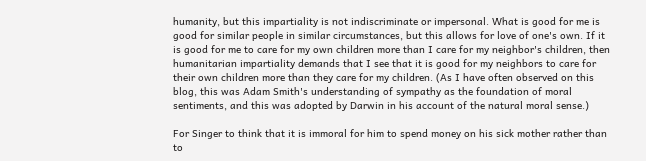humanity, but this impartiality is not indiscriminate or impersonal. What is good for me is good for similar people in similar circumstances, but this allows for love of one's own. If it is good for me to care for my own children more than I care for my neighbor's children, then humanitarian impartiality demands that I see that it is good for my neighbors to care for their own children more than they care for my children. (As I have often observed on this blog, this was Adam Smith's understanding of sympathy as the foundation of moral sentiments, and this was adopted by Darwin in his account of the natural moral sense.)

For Singer to think that it is immoral for him to spend money on his sick mother rather than to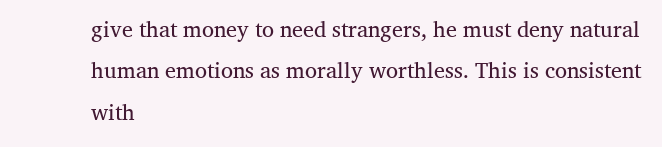give that money to need strangers, he must deny natural human emotions as morally worthless. This is consistent with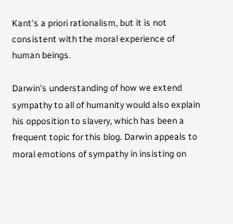Kant's a priori rationalism, but it is not consistent with the moral experience of human beings.

Darwin's understanding of how we extend sympathy to all of humanity would also explain his opposition to slavery, which has been a frequent topic for this blog. Darwin appeals to moral emotions of sympathy in insisting on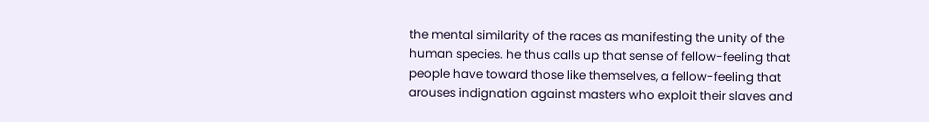the mental similarity of the races as manifesting the unity of the human species. he thus calls up that sense of fellow-feeling that people have toward those like themselves, a fellow-feeling that arouses indignation against masters who exploit their slaves and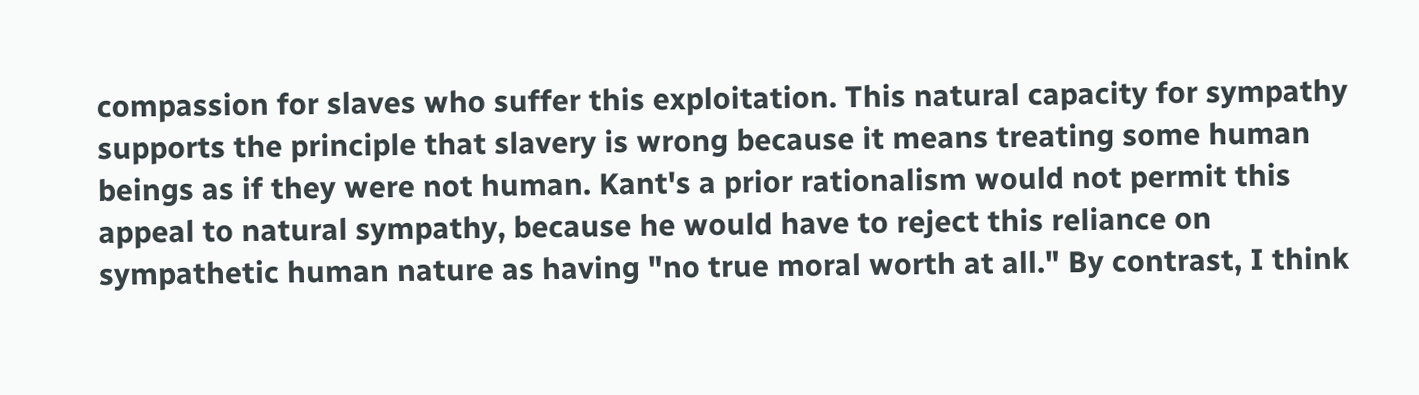compassion for slaves who suffer this exploitation. This natural capacity for sympathy supports the principle that slavery is wrong because it means treating some human beings as if they were not human. Kant's a prior rationalism would not permit this appeal to natural sympathy, because he would have to reject this reliance on sympathetic human nature as having "no true moral worth at all." By contrast, I think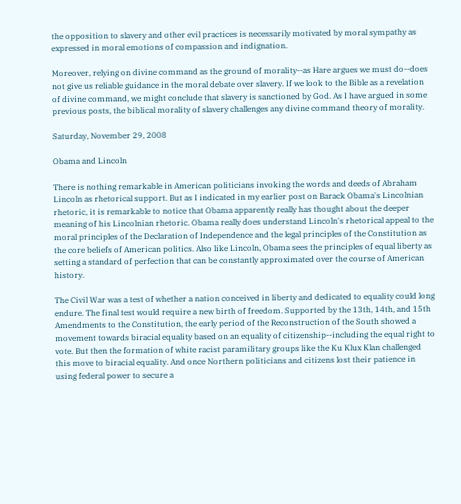the opposition to slavery and other evil practices is necessarily motivated by moral sympathy as expressed in moral emotions of compassion and indignation.

Moreover, relying on divine command as the ground of morality--as Hare argues we must do--does not give us reliable guidance in the moral debate over slavery. If we look to the Bible as a revelation of divine command, we might conclude that slavery is sanctioned by God. As I have argued in some previous posts, the biblical morality of slavery challenges any divine command theory of morality.

Saturday, November 29, 2008

Obama and Lincoln

There is nothing remarkable in American politicians invoking the words and deeds of Abraham Lincoln as rhetorical support. But as I indicated in my earlier post on Barack Obama's Lincolnian rhetoric, it is remarkable to notice that Obama apparently really has thought about the deeper meaning of his Lincolnian rhetoric. Obama really does understand Lincoln's rhetorical appeal to the moral principles of the Declaration of Independence and the legal principles of the Constitution as the core beliefs of American politics. Also like Lincoln, Obama sees the principles of equal liberty as setting a standard of perfection that can be constantly approximated over the course of American history.

The Civil War was a test of whether a nation conceived in liberty and dedicated to equality could long endure. The final test would require a new birth of freedom. Supported by the 13th, 14th, and 15th Amendments to the Constitution, the early period of the Reconstruction of the South showed a movement towards biracial equality based on an equality of citizenship--including the equal right to vote. But then the formation of white racist paramilitary groups like the Ku Klux Klan challenged this move to biracial equality. And once Northern politicians and citizens lost their patience in using federal power to secure a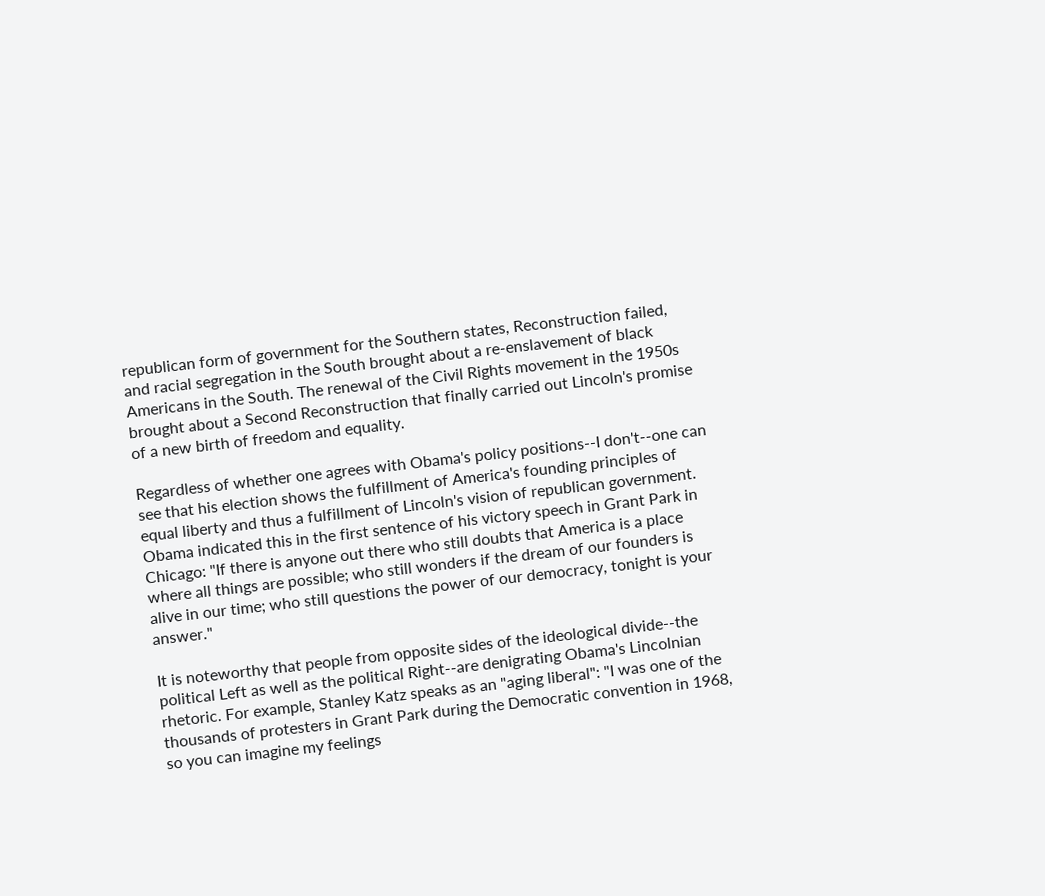republican form of government for the Southern states, Reconstruction failed, and racial segregation in the South brought about a re-enslavement of black Americans in the South. The renewal of the Civil Rights movement in the 1950s brought about a Second Reconstruction that finally carried out Lincoln's promise of a new birth of freedom and equality.

Regardless of whether one agrees with Obama's policy positions--I don't--one can see that his election shows the fulfillment of America's founding principles of equal liberty and thus a fulfillment of Lincoln's vision of republican government. Obama indicated this in the first sentence of his victory speech in Grant Park in Chicago: "If there is anyone out there who still doubts that America is a place where all things are possible; who still wonders if the dream of our founders is alive in our time; who still questions the power of our democracy, tonight is your answer."

It is noteworthy that people from opposite sides of the ideological divide--the political Left as well as the political Right--are denigrating Obama's Lincolnian rhetoric. For example, Stanley Katz speaks as an "aging liberal": "I was one of the thousands of protesters in Grant Park during the Democratic convention in 1968, so you can imagine my feelings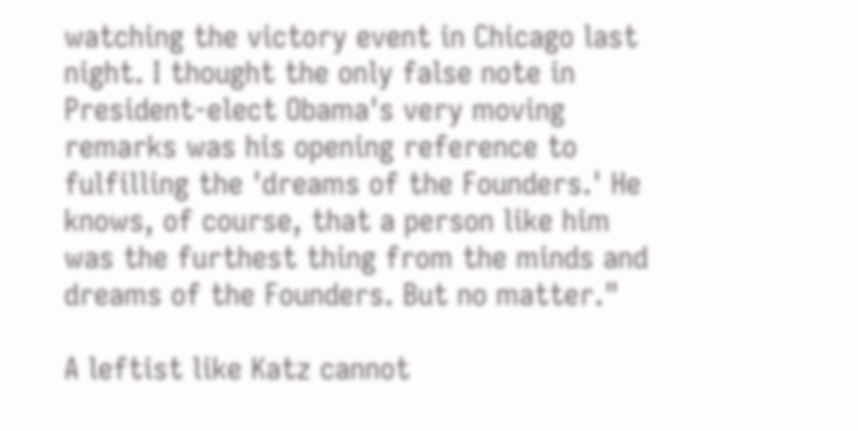watching the victory event in Chicago last night. I thought the only false note in President-elect Obama's very moving remarks was his opening reference to fulfilling the 'dreams of the Founders.' He knows, of course, that a person like him was the furthest thing from the minds and dreams of the Founders. But no matter."

A leftist like Katz cannot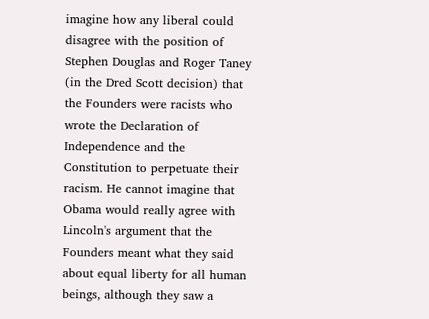imagine how any liberal could disagree with the position of Stephen Douglas and Roger Taney (in the Dred Scott decision) that the Founders were racists who wrote the Declaration of Independence and the Constitution to perpetuate their racism. He cannot imagine that Obama would really agree with Lincoln's argument that the Founders meant what they said about equal liberty for all human beings, although they saw a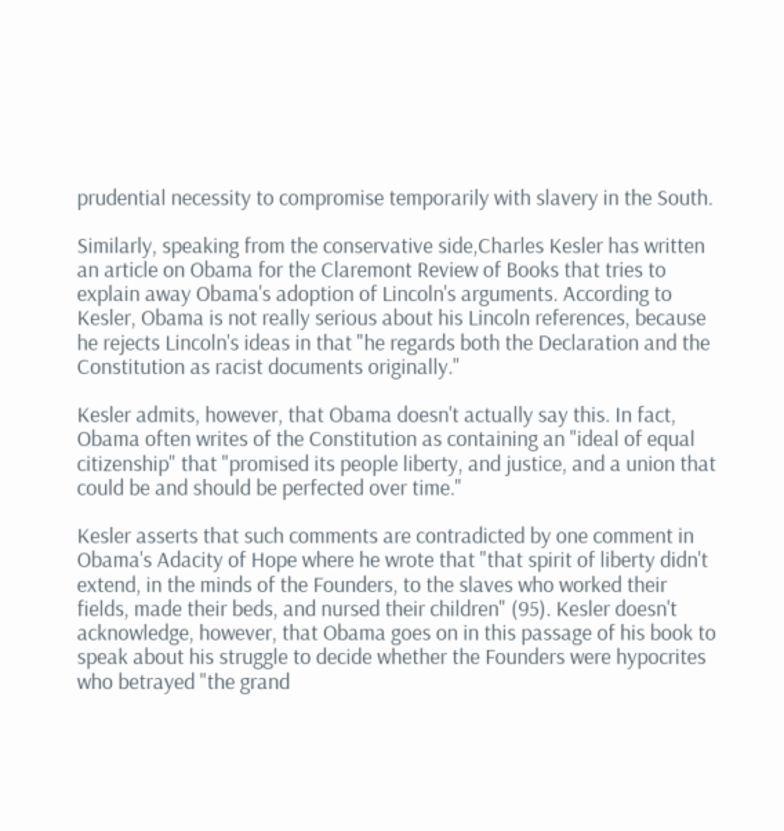prudential necessity to compromise temporarily with slavery in the South.

Similarly, speaking from the conservative side,Charles Kesler has written an article on Obama for the Claremont Review of Books that tries to explain away Obama's adoption of Lincoln's arguments. According to Kesler, Obama is not really serious about his Lincoln references, because he rejects Lincoln's ideas in that "he regards both the Declaration and the Constitution as racist documents originally."

Kesler admits, however, that Obama doesn't actually say this. In fact, Obama often writes of the Constitution as containing an "ideal of equal citizenship" that "promised its people liberty, and justice, and a union that could be and should be perfected over time."

Kesler asserts that such comments are contradicted by one comment in Obama's Adacity of Hope where he wrote that "that spirit of liberty didn't extend, in the minds of the Founders, to the slaves who worked their fields, made their beds, and nursed their children" (95). Kesler doesn't acknowledge, however, that Obama goes on in this passage of his book to speak about his struggle to decide whether the Founders were hypocrites who betrayed "the grand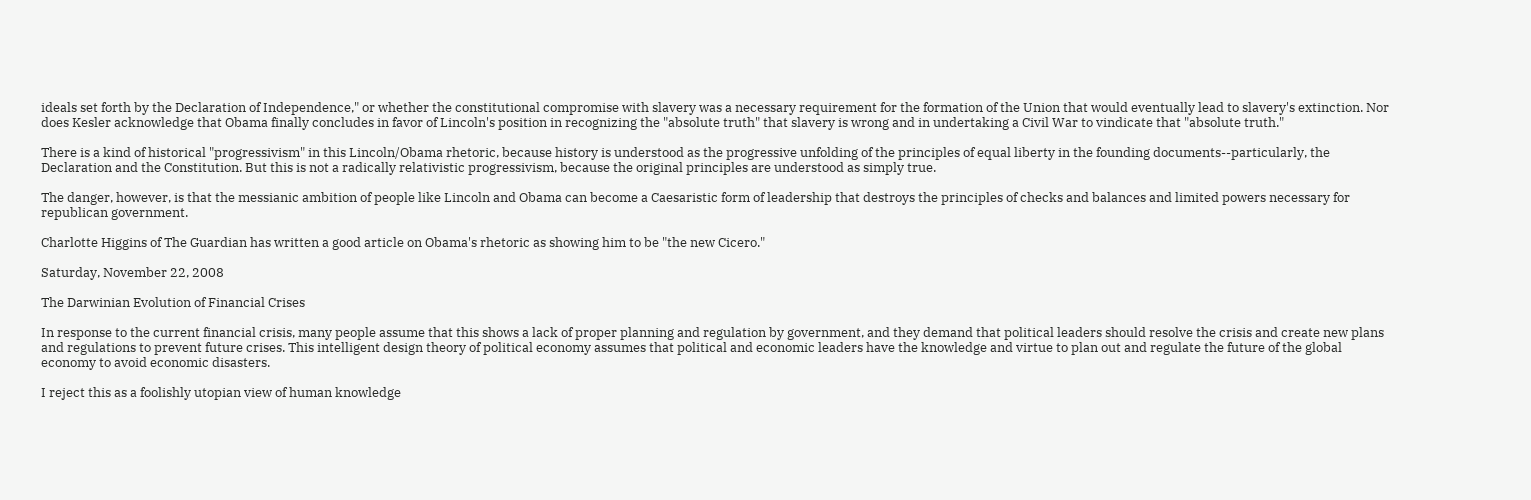ideals set forth by the Declaration of Independence," or whether the constitutional compromise with slavery was a necessary requirement for the formation of the Union that would eventually lead to slavery's extinction. Nor does Kesler acknowledge that Obama finally concludes in favor of Lincoln's position in recognizing the "absolute truth" that slavery is wrong and in undertaking a Civil War to vindicate that "absolute truth."

There is a kind of historical "progressivism" in this Lincoln/Obama rhetoric, because history is understood as the progressive unfolding of the principles of equal liberty in the founding documents--particularly, the Declaration and the Constitution. But this is not a radically relativistic progressivism, because the original principles are understood as simply true.

The danger, however, is that the messianic ambition of people like Lincoln and Obama can become a Caesaristic form of leadership that destroys the principles of checks and balances and limited powers necessary for republican government.

Charlotte Higgins of The Guardian has written a good article on Obama's rhetoric as showing him to be "the new Cicero."

Saturday, November 22, 2008

The Darwinian Evolution of Financial Crises

In response to the current financial crisis, many people assume that this shows a lack of proper planning and regulation by government, and they demand that political leaders should resolve the crisis and create new plans and regulations to prevent future crises. This intelligent design theory of political economy assumes that political and economic leaders have the knowledge and virtue to plan out and regulate the future of the global economy to avoid economic disasters.

I reject this as a foolishly utopian view of human knowledge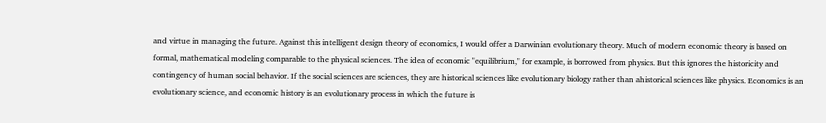and virtue in managing the future. Against this intelligent design theory of economics, I would offer a Darwinian evolutionary theory. Much of modern economic theory is based on formal, mathematical modeling comparable to the physical sciences. The idea of economic "equilibrium," for example, is borrowed from physics. But this ignores the historicity and contingency of human social behavior. If the social sciences are sciences, they are historical sciences like evolutionary biology rather than ahistorical sciences like physics. Economics is an evolutionary science, and economic history is an evolutionary process in which the future is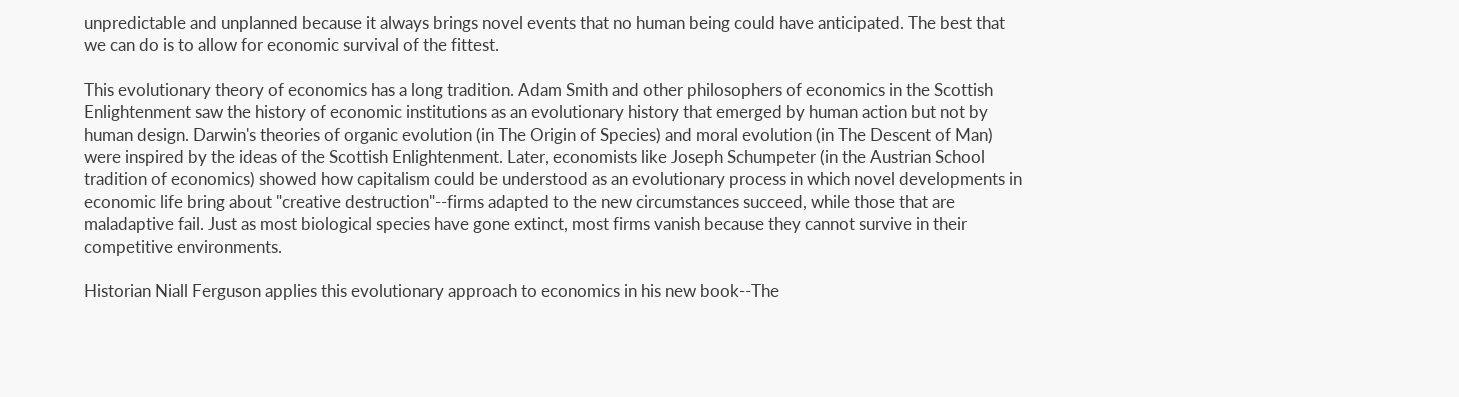unpredictable and unplanned because it always brings novel events that no human being could have anticipated. The best that we can do is to allow for economic survival of the fittest.

This evolutionary theory of economics has a long tradition. Adam Smith and other philosophers of economics in the Scottish Enlightenment saw the history of economic institutions as an evolutionary history that emerged by human action but not by human design. Darwin's theories of organic evolution (in The Origin of Species) and moral evolution (in The Descent of Man) were inspired by the ideas of the Scottish Enlightenment. Later, economists like Joseph Schumpeter (in the Austrian School tradition of economics) showed how capitalism could be understood as an evolutionary process in which novel developments in economic life bring about "creative destruction"--firms adapted to the new circumstances succeed, while those that are maladaptive fail. Just as most biological species have gone extinct, most firms vanish because they cannot survive in their competitive environments.

Historian Niall Ferguson applies this evolutionary approach to economics in his new book--The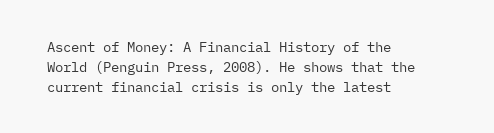Ascent of Money: A Financial History of the World (Penguin Press, 2008). He shows that the current financial crisis is only the latest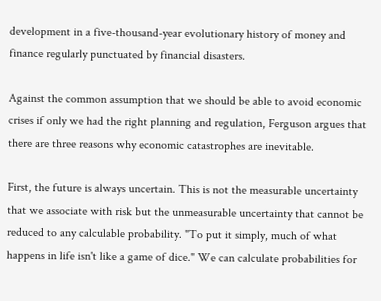development in a five-thousand-year evolutionary history of money and finance regularly punctuated by financial disasters.

Against the common assumption that we should be able to avoid economic crises if only we had the right planning and regulation, Ferguson argues that there are three reasons why economic catastrophes are inevitable.

First, the future is always uncertain. This is not the measurable uncertainty that we associate with risk but the unmeasurable uncertainty that cannot be reduced to any calculable probability. "To put it simply, much of what happens in life isn't like a game of dice." We can calculate probabilities for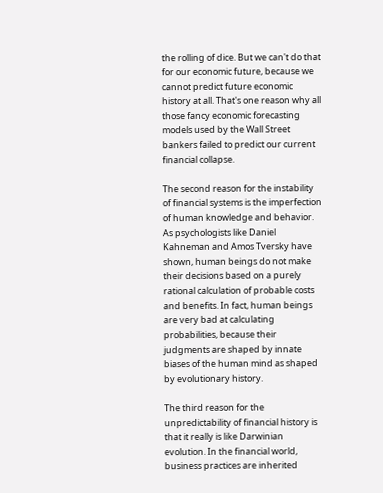the rolling of dice. But we can't do that for our economic future, because we cannot predict future economic history at all. That's one reason why all those fancy economic forecasting models used by the Wall Street bankers failed to predict our current financial collapse.

The second reason for the instability of financial systems is the imperfection of human knowledge and behavior. As psychologists like Daniel Kahneman and Amos Tversky have shown, human beings do not make their decisions based on a purely rational calculation of probable costs and benefits. In fact, human beings are very bad at calculating probabilities, because their judgments are shaped by innate biases of the human mind as shaped by evolutionary history.

The third reason for the unpredictability of financial history is that it really is like Darwinian evolution. In the financial world, business practices are inherited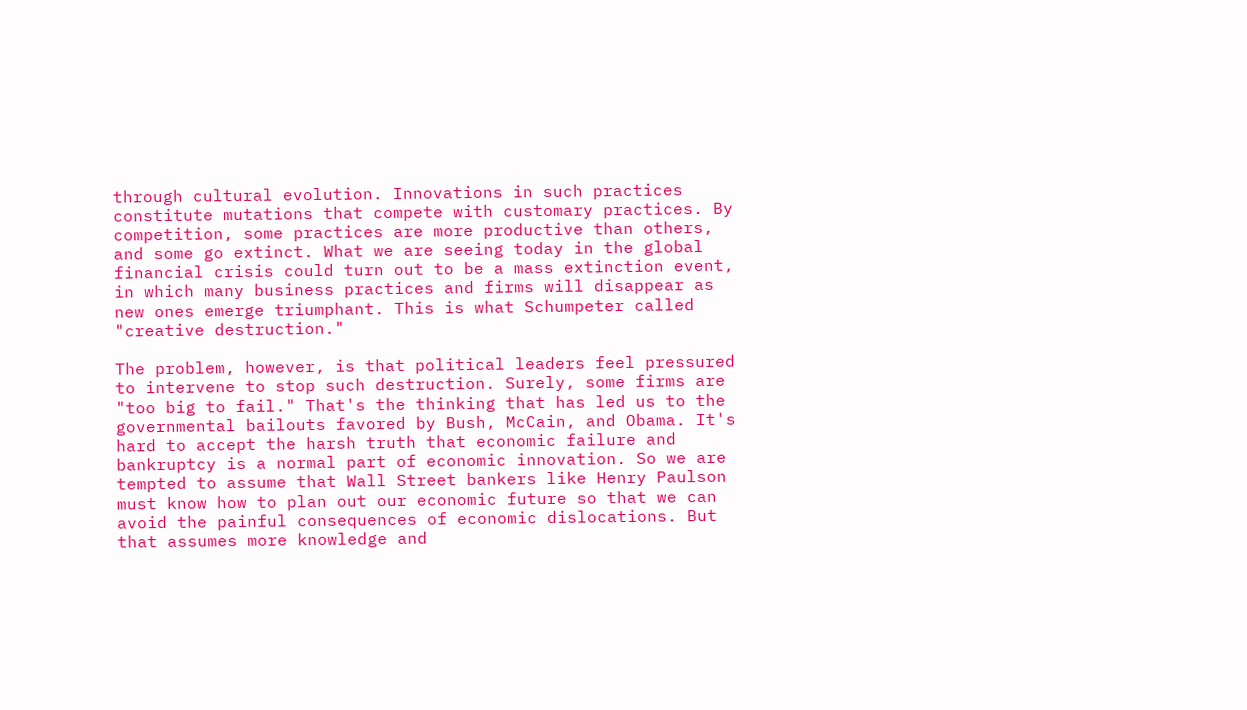through cultural evolution. Innovations in such practices constitute mutations that compete with customary practices. By competition, some practices are more productive than others, and some go extinct. What we are seeing today in the global financial crisis could turn out to be a mass extinction event, in which many business practices and firms will disappear as new ones emerge triumphant. This is what Schumpeter called "creative destruction."

The problem, however, is that political leaders feel pressured to intervene to stop such destruction. Surely, some firms are "too big to fail." That's the thinking that has led us to the governmental bailouts favored by Bush, McCain, and Obama. It's hard to accept the harsh truth that economic failure and bankruptcy is a normal part of economic innovation. So we are tempted to assume that Wall Street bankers like Henry Paulson must know how to plan out our economic future so that we can avoid the painful consequences of economic dislocations. But that assumes more knowledge and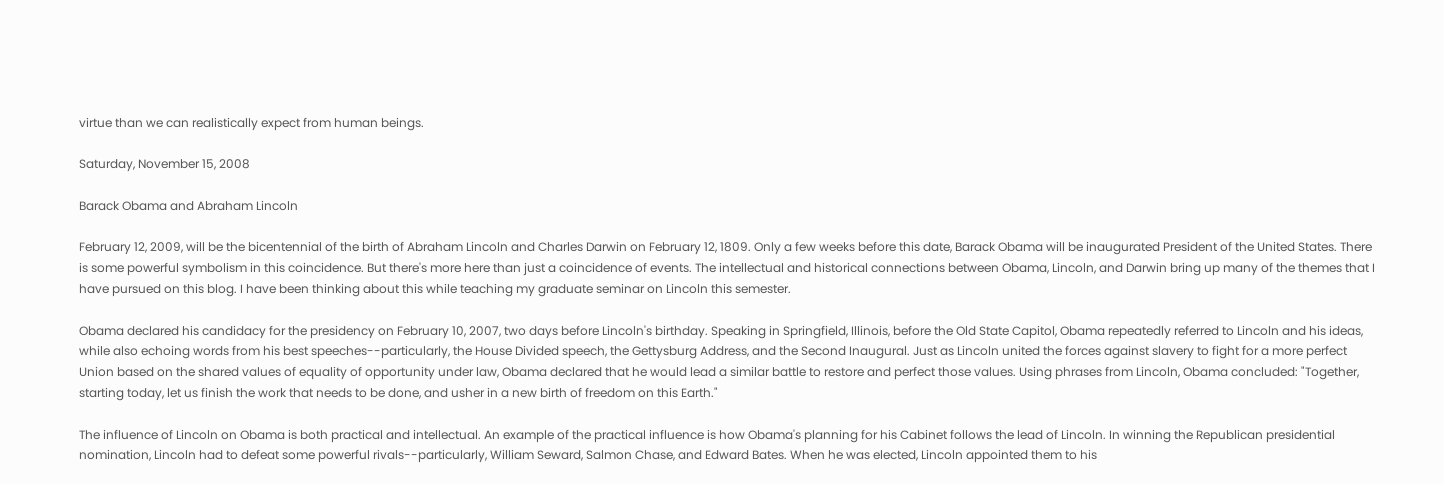virtue than we can realistically expect from human beings.

Saturday, November 15, 2008

Barack Obama and Abraham Lincoln

February 12, 2009, will be the bicentennial of the birth of Abraham Lincoln and Charles Darwin on February 12, 1809. Only a few weeks before this date, Barack Obama will be inaugurated President of the United States. There is some powerful symbolism in this coincidence. But there's more here than just a coincidence of events. The intellectual and historical connections between Obama, Lincoln, and Darwin bring up many of the themes that I have pursued on this blog. I have been thinking about this while teaching my graduate seminar on Lincoln this semester.

Obama declared his candidacy for the presidency on February 10, 2007, two days before Lincoln's birthday. Speaking in Springfield, Illinois, before the Old State Capitol, Obama repeatedly referred to Lincoln and his ideas, while also echoing words from his best speeches--particularly, the House Divided speech, the Gettysburg Address, and the Second Inaugural. Just as Lincoln united the forces against slavery to fight for a more perfect Union based on the shared values of equality of opportunity under law, Obama declared that he would lead a similar battle to restore and perfect those values. Using phrases from Lincoln, Obama concluded: "Together, starting today, let us finish the work that needs to be done, and usher in a new birth of freedom on this Earth."

The influence of Lincoln on Obama is both practical and intellectual. An example of the practical influence is how Obama's planning for his Cabinet follows the lead of Lincoln. In winning the Republican presidential nomination, Lincoln had to defeat some powerful rivals--particularly, William Seward, Salmon Chase, and Edward Bates. When he was elected, Lincoln appointed them to his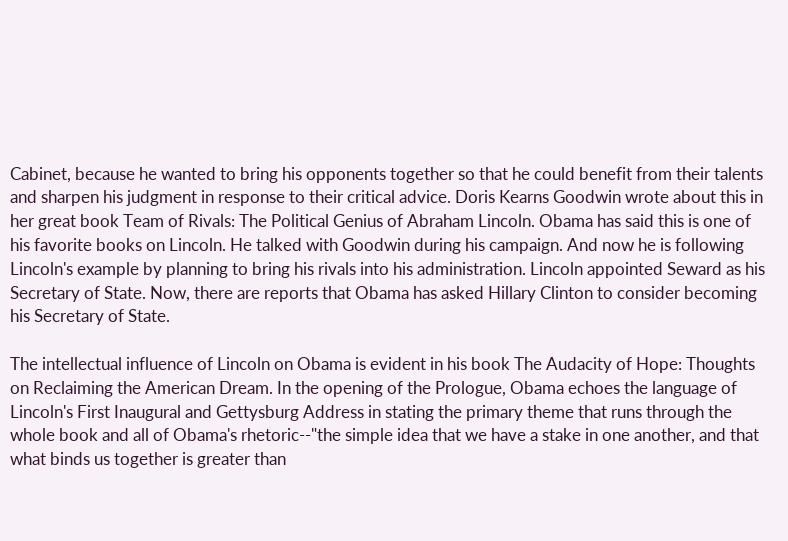Cabinet, because he wanted to bring his opponents together so that he could benefit from their talents and sharpen his judgment in response to their critical advice. Doris Kearns Goodwin wrote about this in her great book Team of Rivals: The Political Genius of Abraham Lincoln. Obama has said this is one of his favorite books on Lincoln. He talked with Goodwin during his campaign. And now he is following Lincoln's example by planning to bring his rivals into his administration. Lincoln appointed Seward as his Secretary of State. Now, there are reports that Obama has asked Hillary Clinton to consider becoming his Secretary of State.

The intellectual influence of Lincoln on Obama is evident in his book The Audacity of Hope: Thoughts on Reclaiming the American Dream. In the opening of the Prologue, Obama echoes the language of Lincoln's First Inaugural and Gettysburg Address in stating the primary theme that runs through the whole book and all of Obama's rhetoric--"the simple idea that we have a stake in one another, and that what binds us together is greater than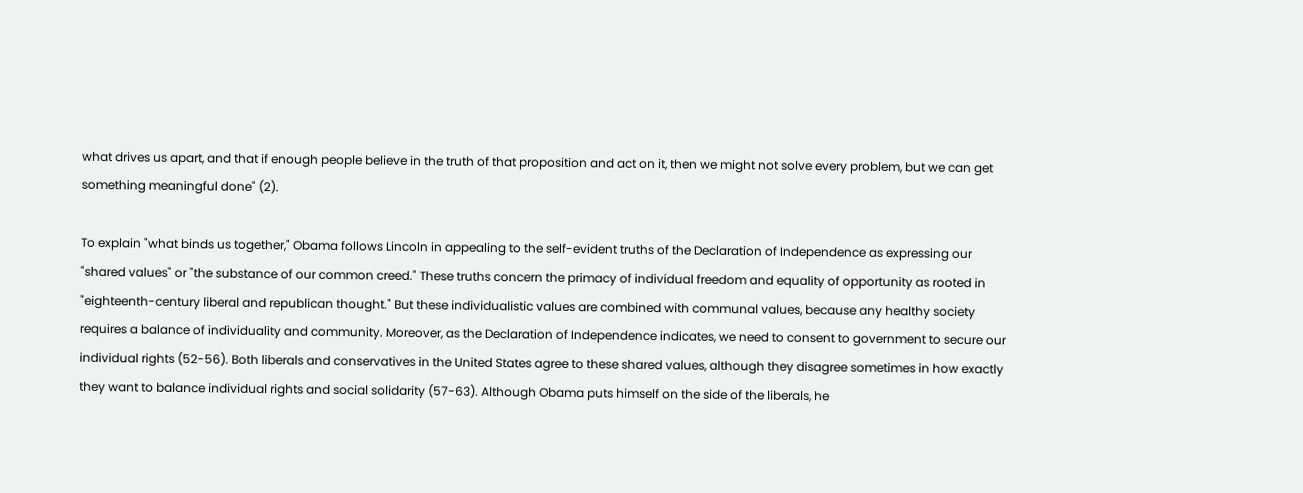what drives us apart, and that if enough people believe in the truth of that proposition and act on it, then we might not solve every problem, but we can get something meaningful done" (2).

To explain "what binds us together," Obama follows Lincoln in appealing to the self-evident truths of the Declaration of Independence as expressing our "shared values" or "the substance of our common creed." These truths concern the primacy of individual freedom and equality of opportunity as rooted in "eighteenth-century liberal and republican thought." But these individualistic values are combined with communal values, because any healthy society requires a balance of individuality and community. Moreover, as the Declaration of Independence indicates, we need to consent to government to secure our individual rights (52-56). Both liberals and conservatives in the United States agree to these shared values, although they disagree sometimes in how exactly they want to balance individual rights and social solidarity (57-63). Although Obama puts himself on the side of the liberals, he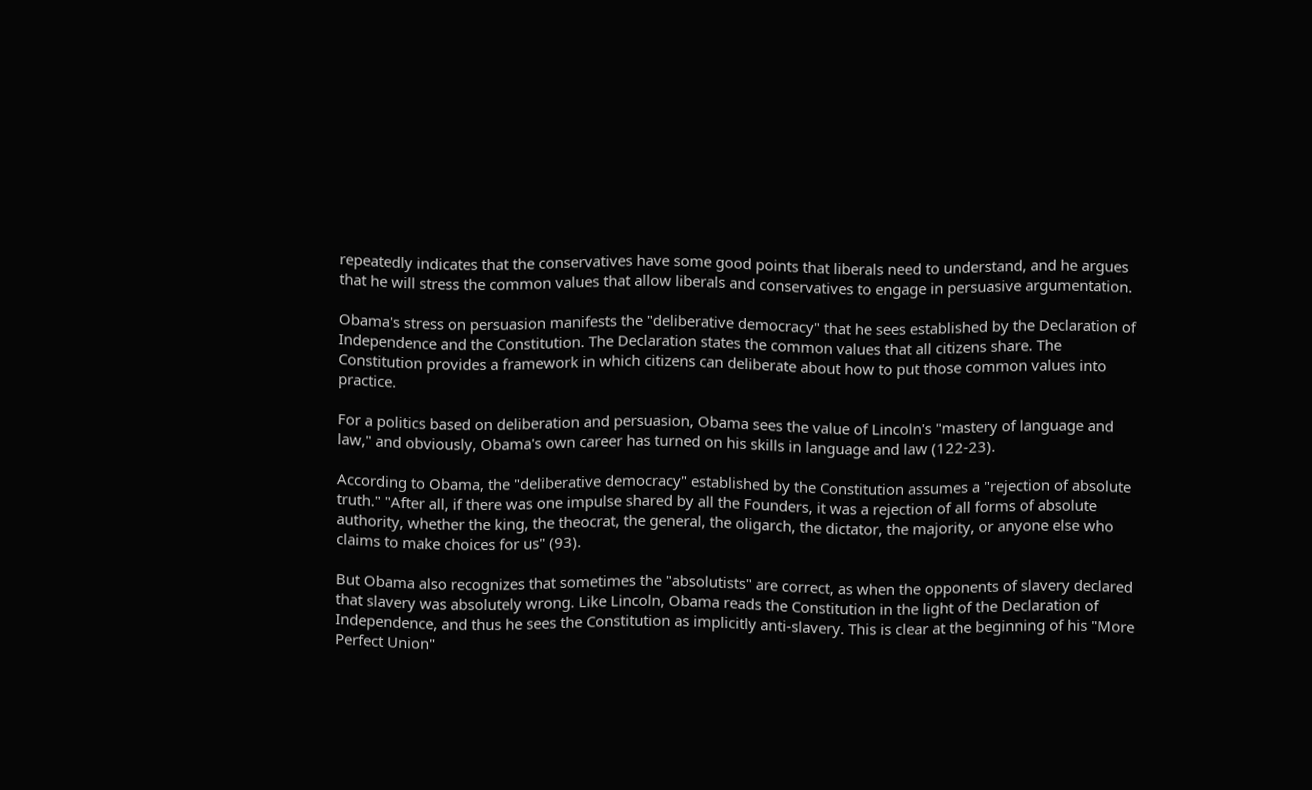repeatedly indicates that the conservatives have some good points that liberals need to understand, and he argues that he will stress the common values that allow liberals and conservatives to engage in persuasive argumentation.

Obama's stress on persuasion manifests the "deliberative democracy" that he sees established by the Declaration of Independence and the Constitution. The Declaration states the common values that all citizens share. The Constitution provides a framework in which citizens can deliberate about how to put those common values into practice.

For a politics based on deliberation and persuasion, Obama sees the value of Lincoln's "mastery of language and law," and obviously, Obama's own career has turned on his skills in language and law (122-23).

According to Obama, the "deliberative democracy" established by the Constitution assumes a "rejection of absolute truth." "After all, if there was one impulse shared by all the Founders, it was a rejection of all forms of absolute authority, whether the king, the theocrat, the general, the oligarch, the dictator, the majority, or anyone else who claims to make choices for us" (93).

But Obama also recognizes that sometimes the "absolutists" are correct, as when the opponents of slavery declared that slavery was absolutely wrong. Like Lincoln, Obama reads the Constitution in the light of the Declaration of Independence, and thus he sees the Constitution as implicitly anti-slavery. This is clear at the beginning of his "More Perfect Union"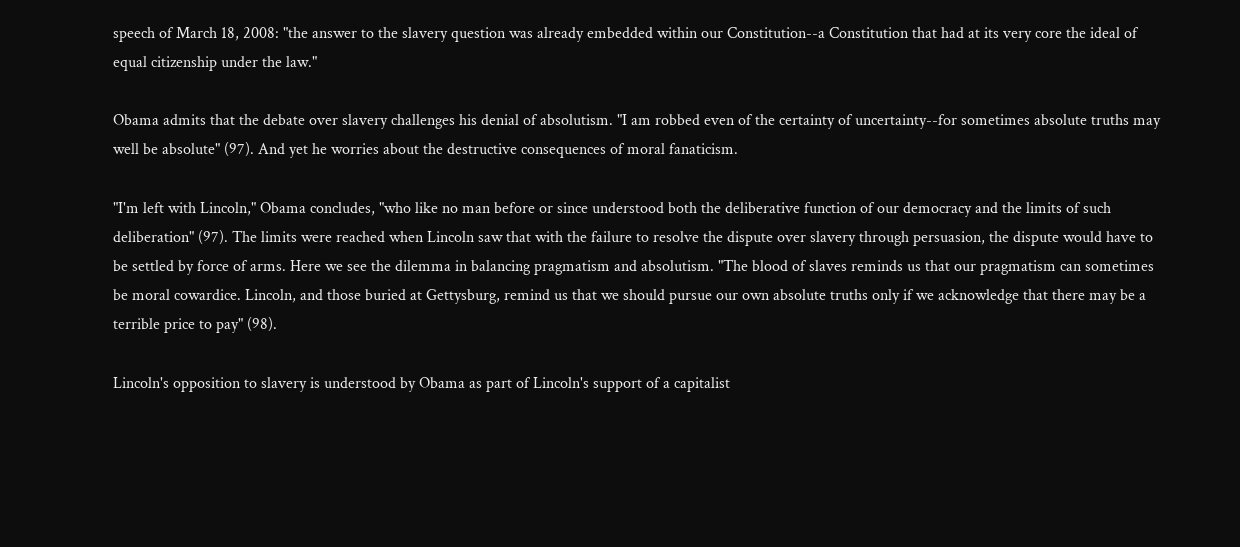speech of March 18, 2008: "the answer to the slavery question was already embedded within our Constitution--a Constitution that had at its very core the ideal of equal citizenship under the law."

Obama admits that the debate over slavery challenges his denial of absolutism. "I am robbed even of the certainty of uncertainty--for sometimes absolute truths may well be absolute" (97). And yet he worries about the destructive consequences of moral fanaticism.

"I'm left with Lincoln," Obama concludes, "who like no man before or since understood both the deliberative function of our democracy and the limits of such deliberation" (97). The limits were reached when Lincoln saw that with the failure to resolve the dispute over slavery through persuasion, the dispute would have to be settled by force of arms. Here we see the dilemma in balancing pragmatism and absolutism. "The blood of slaves reminds us that our pragmatism can sometimes be moral cowardice. Lincoln, and those buried at Gettysburg, remind us that we should pursue our own absolute truths only if we acknowledge that there may be a terrible price to pay" (98).

Lincoln's opposition to slavery is understood by Obama as part of Lincoln's support of a capitalist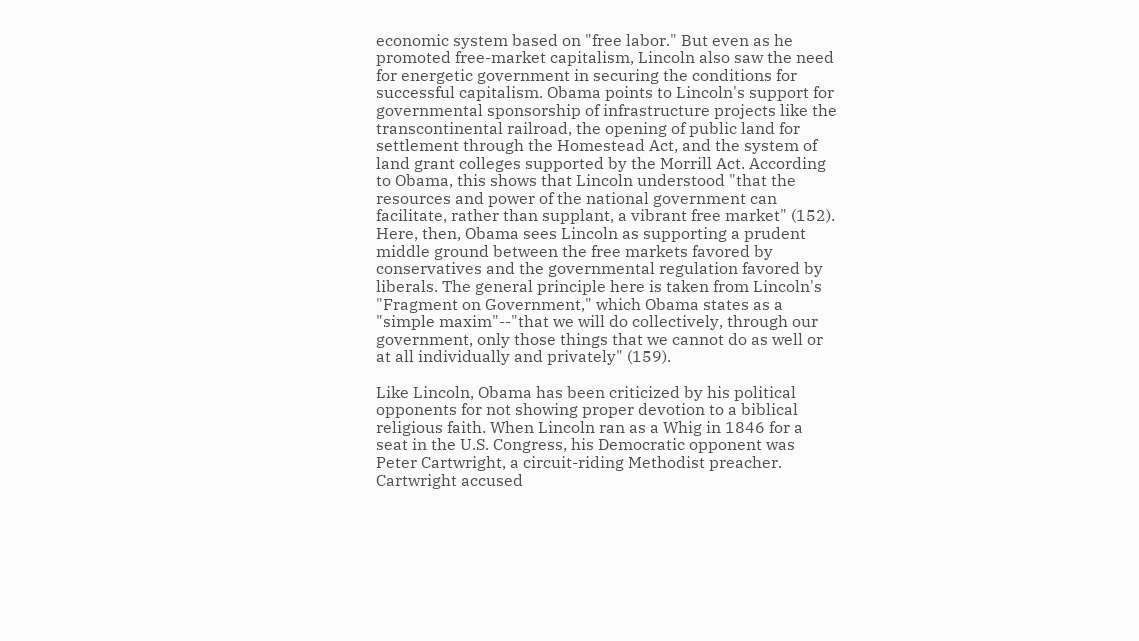economic system based on "free labor." But even as he promoted free-market capitalism, Lincoln also saw the need for energetic government in securing the conditions for successful capitalism. Obama points to Lincoln's support for governmental sponsorship of infrastructure projects like the transcontinental railroad, the opening of public land for settlement through the Homestead Act, and the system of land grant colleges supported by the Morrill Act. According to Obama, this shows that Lincoln understood "that the resources and power of the national government can facilitate, rather than supplant, a vibrant free market" (152). Here, then, Obama sees Lincoln as supporting a prudent middle ground between the free markets favored by conservatives and the governmental regulation favored by liberals. The general principle here is taken from Lincoln's "Fragment on Government," which Obama states as a "simple maxim"--"that we will do collectively, through our government, only those things that we cannot do as well or at all individually and privately" (159).

Like Lincoln, Obama has been criticized by his political opponents for not showing proper devotion to a biblical religious faith. When Lincoln ran as a Whig in 1846 for a seat in the U.S. Congress, his Democratic opponent was Peter Cartwright, a circuit-riding Methodist preacher. Cartwright accused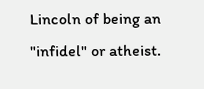Lincoln of being an "infidel" or atheist.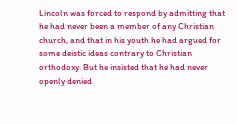Lincoln was forced to respond by admitting that he had never been a member of any Christian church, and that in his youth he had argued for some deistic ideas contrary to Christian orthodoxy. But he insisted that he had never openly denied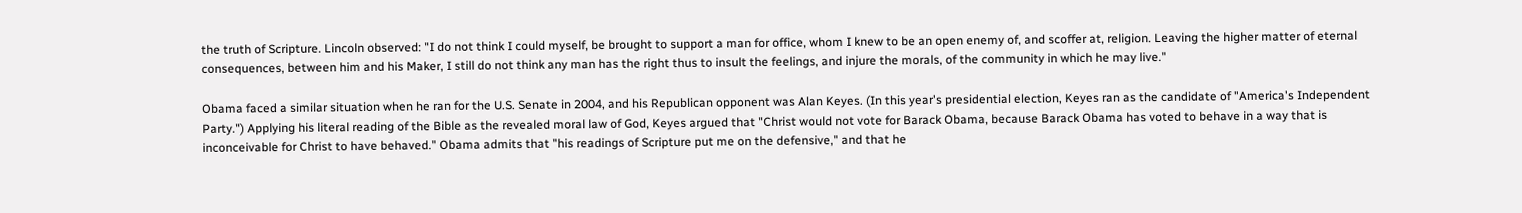the truth of Scripture. Lincoln observed: "I do not think I could myself, be brought to support a man for office, whom I knew to be an open enemy of, and scoffer at, religion. Leaving the higher matter of eternal consequences, between him and his Maker, I still do not think any man has the right thus to insult the feelings, and injure the morals, of the community in which he may live."

Obama faced a similar situation when he ran for the U.S. Senate in 2004, and his Republican opponent was Alan Keyes. (In this year's presidential election, Keyes ran as the candidate of "America's Independent Party.") Applying his literal reading of the Bible as the revealed moral law of God, Keyes argued that "Christ would not vote for Barack Obama, because Barack Obama has voted to behave in a way that is inconceivable for Christ to have behaved." Obama admits that "his readings of Scripture put me on the defensive," and that he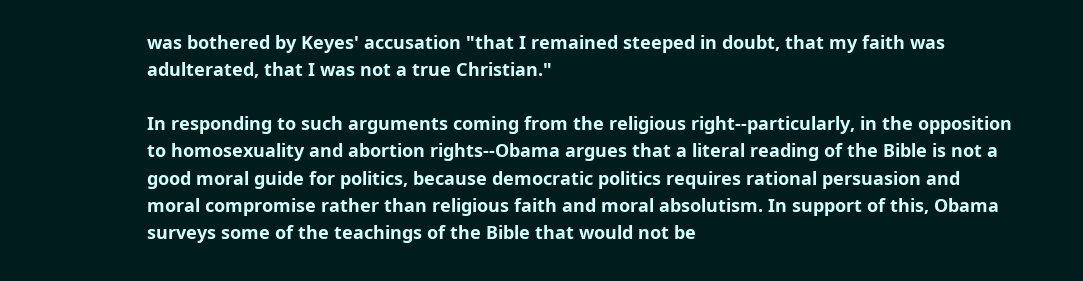was bothered by Keyes' accusation "that I remained steeped in doubt, that my faith was adulterated, that I was not a true Christian."

In responding to such arguments coming from the religious right--particularly, in the opposition to homosexuality and abortion rights--Obama argues that a literal reading of the Bible is not a good moral guide for politics, because democratic politics requires rational persuasion and moral compromise rather than religious faith and moral absolutism. In support of this, Obama surveys some of the teachings of the Bible that would not be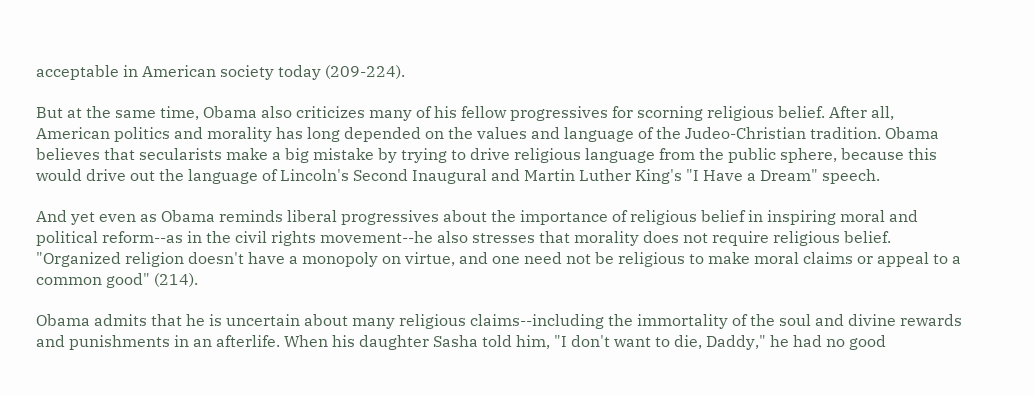acceptable in American society today (209-224).

But at the same time, Obama also criticizes many of his fellow progressives for scorning religious belief. After all, American politics and morality has long depended on the values and language of the Judeo-Christian tradition. Obama believes that secularists make a big mistake by trying to drive religious language from the public sphere, because this would drive out the language of Lincoln's Second Inaugural and Martin Luther King's "I Have a Dream" speech.

And yet even as Obama reminds liberal progressives about the importance of religious belief in inspiring moral and political reform--as in the civil rights movement--he also stresses that morality does not require religious belief. "Organized religion doesn't have a monopoly on virtue, and one need not be religious to make moral claims or appeal to a common good" (214).

Obama admits that he is uncertain about many religious claims--including the immortality of the soul and divine rewards and punishments in an afterlife. When his daughter Sasha told him, "I don't want to die, Daddy," he had no good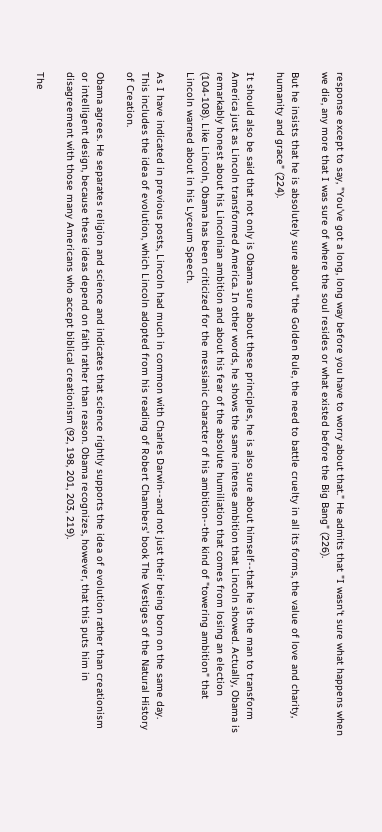response except to say, "You've got a long, long way before you have to worry about that." He admits that "I wasn't sure what happens when we die, any more that I was sure of where the soul resides or what existed before the Big Bang" (226).

But he insists that he is absolutely sure about "the Golden Rule, the need to battle cruelty in all its forms, the value of love and charity, humanity and grace" (224).

It should also be said that not only is Obama sure about these principles, he is also sure about himself--that he is the man to transform America just as Lincoln transformed America. In other words, he shows the same intense ambition that Lincoln showed. Actually, Obama is remarkably honest about his Lincolnian ambition and about his fear of the absolute humiliation that comes from losing an election (104-108). Like Lincoln, Obama has been criticized for the messianic character of his ambition--the kind of "towering ambition" that Lincoln warned about in his Lyceum Speech.

As I have indicated in previous posts, Lincoln had much in common with Charles Darwin--and not just their being born on the same day. This includes the idea of evolution, which Lincoln adopted from his reading of Robert Chambers' book The Vestiges of the Natural History of Creation.

Obama agrees. He separates religion and science and indicates that science rightly supports the idea of evolution rather than creationism or intelligent design, because these ideas depend on faith rather than reason. Obama recognizes, however, that this puts him in disagreement with those many Americans who accept biblical creationism (92, 198, 201, 203, 219).

The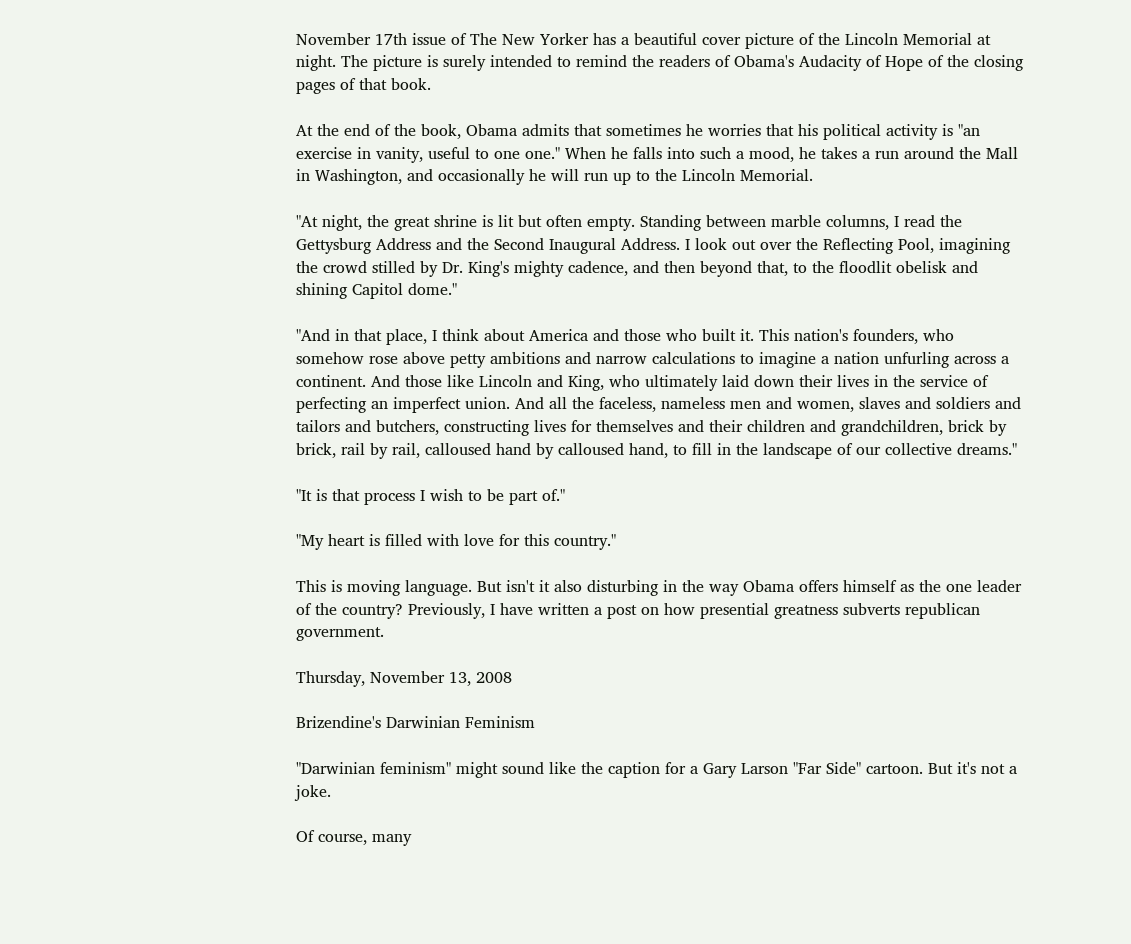November 17th issue of The New Yorker has a beautiful cover picture of the Lincoln Memorial at night. The picture is surely intended to remind the readers of Obama's Audacity of Hope of the closing pages of that book.

At the end of the book, Obama admits that sometimes he worries that his political activity is "an exercise in vanity, useful to one one." When he falls into such a mood, he takes a run around the Mall in Washington, and occasionally he will run up to the Lincoln Memorial.

"At night, the great shrine is lit but often empty. Standing between marble columns, I read the Gettysburg Address and the Second Inaugural Address. I look out over the Reflecting Pool, imagining the crowd stilled by Dr. King's mighty cadence, and then beyond that, to the floodlit obelisk and shining Capitol dome."

"And in that place, I think about America and those who built it. This nation's founders, who somehow rose above petty ambitions and narrow calculations to imagine a nation unfurling across a continent. And those like Lincoln and King, who ultimately laid down their lives in the service of perfecting an imperfect union. And all the faceless, nameless men and women, slaves and soldiers and tailors and butchers, constructing lives for themselves and their children and grandchildren, brick by brick, rail by rail, calloused hand by calloused hand, to fill in the landscape of our collective dreams."

"It is that process I wish to be part of."

"My heart is filled with love for this country."

This is moving language. But isn't it also disturbing in the way Obama offers himself as the one leader of the country? Previously, I have written a post on how presential greatness subverts republican government.

Thursday, November 13, 2008

Brizendine's Darwinian Feminism

"Darwinian feminism" might sound like the caption for a Gary Larson "Far Side" cartoon. But it's not a joke.

Of course, many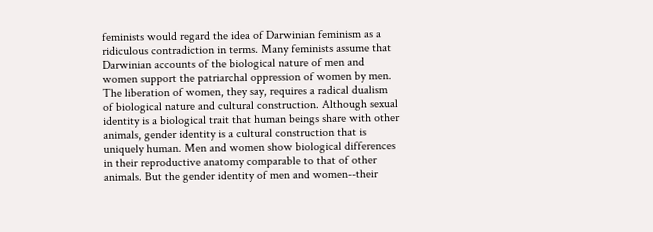feminists would regard the idea of Darwinian feminism as a ridiculous contradiction in terms. Many feminists assume that Darwinian accounts of the biological nature of men and women support the patriarchal oppression of women by men. The liberation of women, they say, requires a radical dualism of biological nature and cultural construction. Although sexual identity is a biological trait that human beings share with other animals, gender identity is a cultural construction that is uniquely human. Men and women show biological differences in their reproductive anatomy comparable to that of other animals. But the gender identity of men and women--their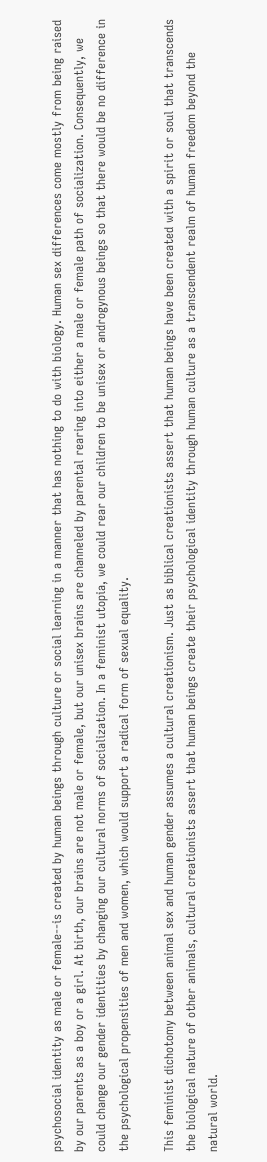psychosocial identity as male or female--is created by human beings through culture or social learning in a manner that has nothing to do with biology. Human sex differences come mostly from being raised by our parents as a boy or a girl. At birth, our brains are not male or female, but our unisex brains are channeled by parental rearing into either a male or female path of socialization. Consequently, we could change our gender identities by changing our cultural norms of socialization. In a feminist utopia, we could rear our children to be unisex or androgynous beings so that there would be no difference in the psychological propensities of men and women, which would support a radical form of sexual equality.

This feminist dichotomy between animal sex and human gender assumes a cultural creationism. Just as biblical creationists assert that human beings have been created with a spirit or soul that transcends the biological nature of other animals, cultural creationists assert that human beings create their psychological identity through human culture as a transcendent realm of human freedom beyond the natural world.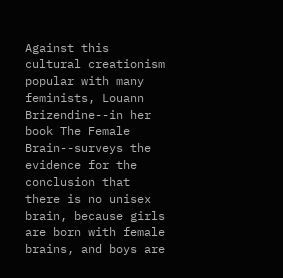Against this cultural creationism popular with many feminists, Louann Brizendine--in her book The Female Brain--surveys the evidence for the conclusion that there is no unisex brain, because girls are born with female brains, and boys are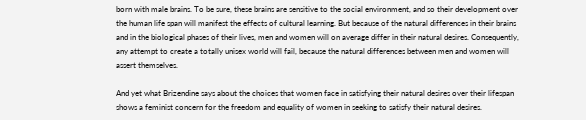born with male brains. To be sure, these brains are sensitive to the social environment, and so their development over the human life span will manifest the effects of cultural learning. But because of the natural differences in their brains and in the biological phases of their lives, men and women will on average differ in their natural desires. Consequently, any attempt to create a totally unisex world will fail, because the natural differences between men and women will assert themselves.

And yet what Brizendine says about the choices that women face in satisfying their natural desires over their lifespan shows a feminist concern for the freedom and equality of women in seeking to satisfy their natural desires.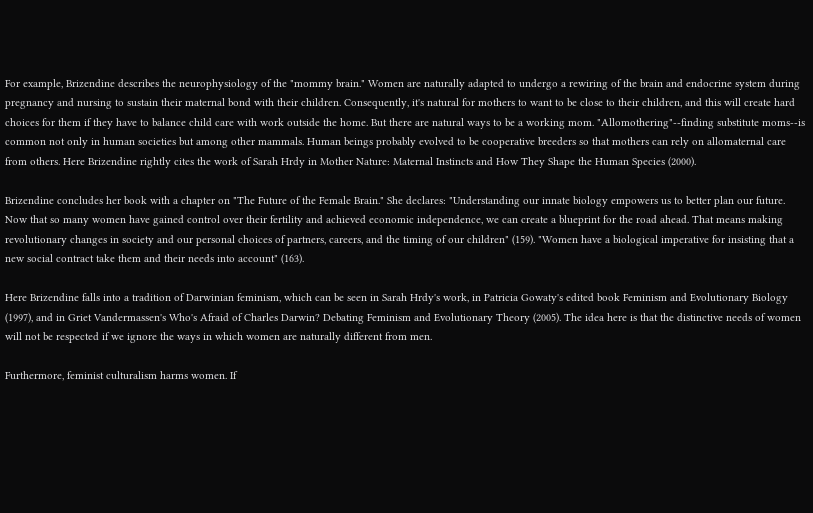For example, Brizendine describes the neurophysiology of the "mommy brain." Women are naturally adapted to undergo a rewiring of the brain and endocrine system during pregnancy and nursing to sustain their maternal bond with their children. Consequently, it's natural for mothers to want to be close to their children, and this will create hard choices for them if they have to balance child care with work outside the home. But there are natural ways to be a working mom. "Allomothering"--finding substitute moms--is common not only in human societies but among other mammals. Human beings probably evolved to be cooperative breeders so that mothers can rely on allomaternal care from others. Here Brizendine rightly cites the work of Sarah Hrdy in Mother Nature: Maternal Instincts and How They Shape the Human Species (2000).

Brizendine concludes her book with a chapter on "The Future of the Female Brain." She declares: "Understanding our innate biology empowers us to better plan our future. Now that so many women have gained control over their fertility and achieved economic independence, we can create a blueprint for the road ahead. That means making revolutionary changes in society and our personal choices of partners, careers, and the timing of our children" (159). "Women have a biological imperative for insisting that a new social contract take them and their needs into account" (163).

Here Brizendine falls into a tradition of Darwinian feminism, which can be seen in Sarah Hrdy's work, in Patricia Gowaty's edited book Feminism and Evolutionary Biology (1997), and in Griet Vandermassen's Who's Afraid of Charles Darwin? Debating Feminism and Evolutionary Theory (2005). The idea here is that the distinctive needs of women will not be respected if we ignore the ways in which women are naturally different from men.

Furthermore, feminist culturalism harms women. If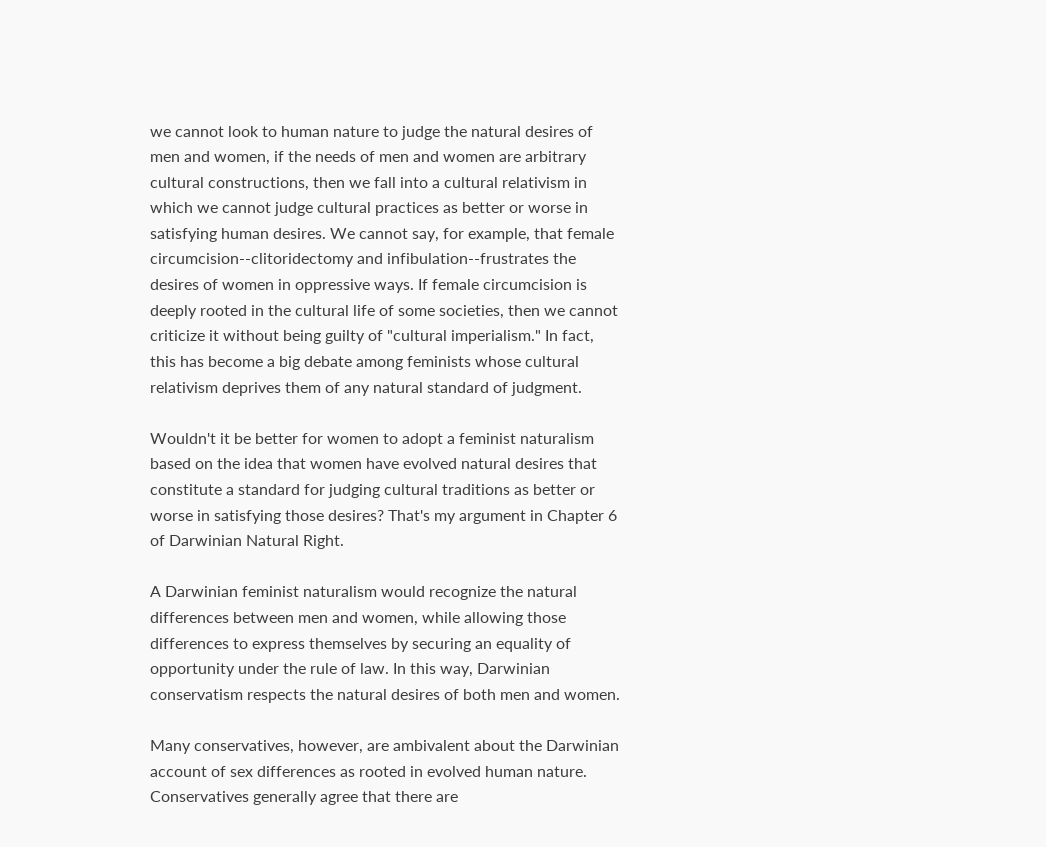we cannot look to human nature to judge the natural desires of men and women, if the needs of men and women are arbitrary cultural constructions, then we fall into a cultural relativism in which we cannot judge cultural practices as better or worse in satisfying human desires. We cannot say, for example, that female circumcision--clitoridectomy and infibulation--frustrates the desires of women in oppressive ways. If female circumcision is deeply rooted in the cultural life of some societies, then we cannot criticize it without being guilty of "cultural imperialism." In fact, this has become a big debate among feminists whose cultural relativism deprives them of any natural standard of judgment.

Wouldn't it be better for women to adopt a feminist naturalism based on the idea that women have evolved natural desires that constitute a standard for judging cultural traditions as better or worse in satisfying those desires? That's my argument in Chapter 6 of Darwinian Natural Right.

A Darwinian feminist naturalism would recognize the natural differences between men and women, while allowing those differences to express themselves by securing an equality of opportunity under the rule of law. In this way, Darwinian conservatism respects the natural desires of both men and women.

Many conservatives, however, are ambivalent about the Darwinian account of sex differences as rooted in evolved human nature. Conservatives generally agree that there are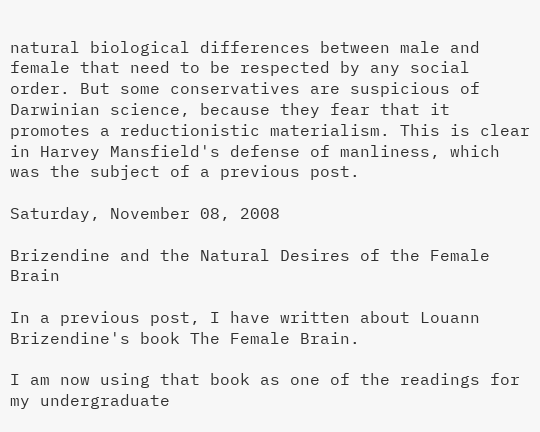natural biological differences between male and female that need to be respected by any social order. But some conservatives are suspicious of Darwinian science, because they fear that it promotes a reductionistic materialism. This is clear in Harvey Mansfield's defense of manliness, which was the subject of a previous post.

Saturday, November 08, 2008

Brizendine and the Natural Desires of the Female Brain

In a previous post, I have written about Louann Brizendine's book The Female Brain.

I am now using that book as one of the readings for my undergraduate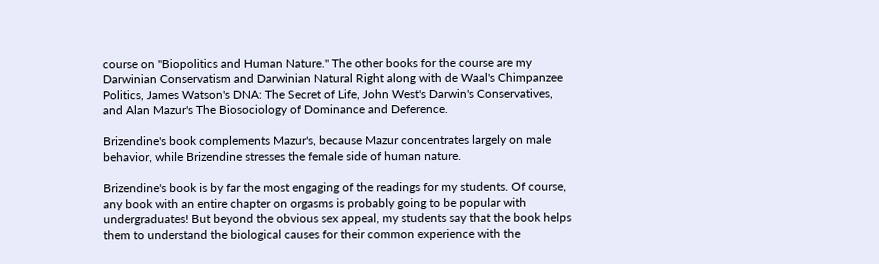course on "Biopolitics and Human Nature." The other books for the course are my Darwinian Conservatism and Darwinian Natural Right along with de Waal's Chimpanzee Politics, James Watson's DNA: The Secret of Life, John West's Darwin's Conservatives, and Alan Mazur's The Biosociology of Dominance and Deference.

Brizendine's book complements Mazur's, because Mazur concentrates largely on male behavior, while Brizendine stresses the female side of human nature.

Brizendine's book is by far the most engaging of the readings for my students. Of course, any book with an entire chapter on orgasms is probably going to be popular with undergraduates! But beyond the obvious sex appeal, my students say that the book helps them to understand the biological causes for their common experience with the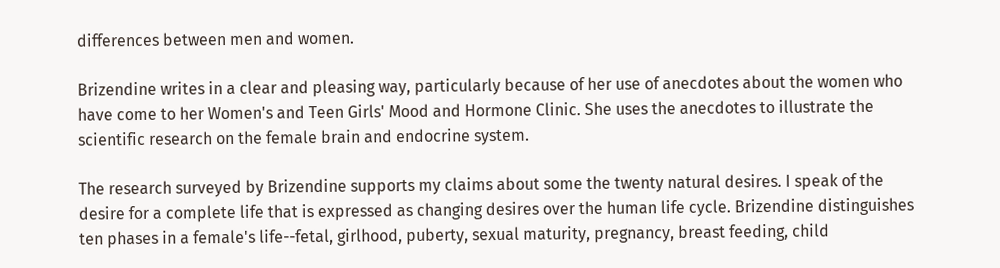differences between men and women.

Brizendine writes in a clear and pleasing way, particularly because of her use of anecdotes about the women who have come to her Women's and Teen Girls' Mood and Hormone Clinic. She uses the anecdotes to illustrate the scientific research on the female brain and endocrine system.

The research surveyed by Brizendine supports my claims about some the twenty natural desires. I speak of the desire for a complete life that is expressed as changing desires over the human life cycle. Brizendine distinguishes ten phases in a female's life--fetal, girlhood, puberty, sexual maturity, pregnancy, breast feeding, child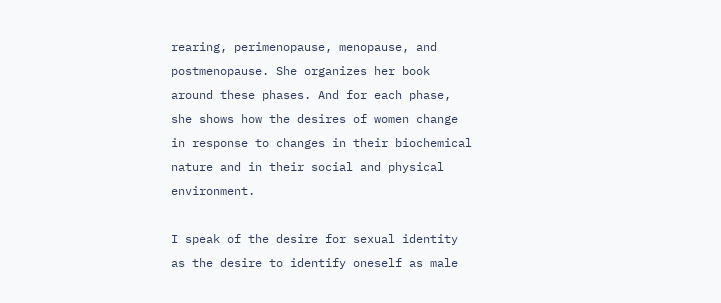rearing, perimenopause, menopause, and postmenopause. She organizes her book around these phases. And for each phase, she shows how the desires of women change in response to changes in their biochemical nature and in their social and physical environment.

I speak of the desire for sexual identity as the desire to identify oneself as male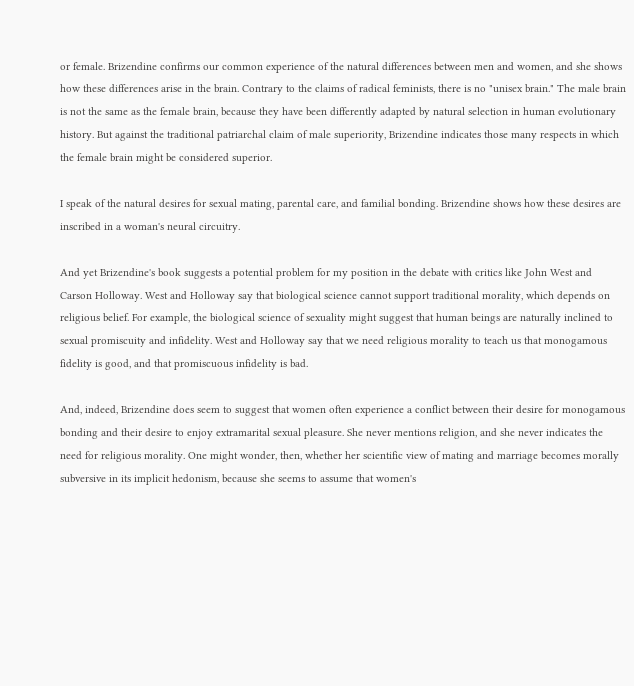or female. Brizendine confirms our common experience of the natural differences between men and women, and she shows how these differences arise in the brain. Contrary to the claims of radical feminists, there is no "unisex brain." The male brain is not the same as the female brain, because they have been differently adapted by natural selection in human evolutionary history. But against the traditional patriarchal claim of male superiority, Brizendine indicates those many respects in which the female brain might be considered superior.

I speak of the natural desires for sexual mating, parental care, and familial bonding. Brizendine shows how these desires are inscribed in a woman's neural circuitry.

And yet Brizendine's book suggests a potential problem for my position in the debate with critics like John West and Carson Holloway. West and Holloway say that biological science cannot support traditional morality, which depends on religious belief. For example, the biological science of sexuality might suggest that human beings are naturally inclined to sexual promiscuity and infidelity. West and Holloway say that we need religious morality to teach us that monogamous fidelity is good, and that promiscuous infidelity is bad.

And, indeed, Brizendine does seem to suggest that women often experience a conflict between their desire for monogamous bonding and their desire to enjoy extramarital sexual pleasure. She never mentions religion, and she never indicates the need for religious morality. One might wonder, then, whether her scientific view of mating and marriage becomes morally subversive in its implicit hedonism, because she seems to assume that women's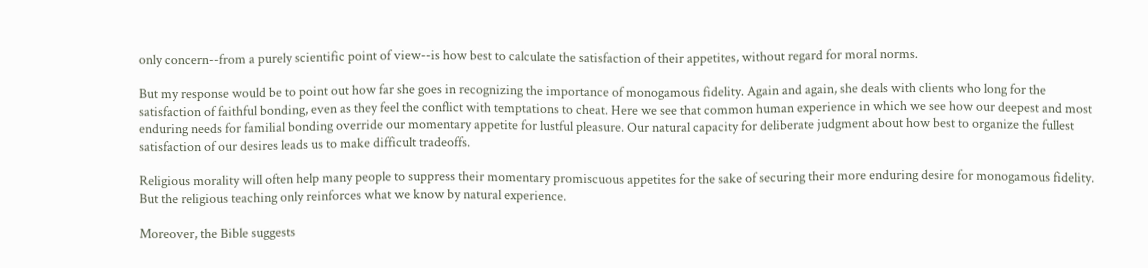only concern--from a purely scientific point of view--is how best to calculate the satisfaction of their appetites, without regard for moral norms.

But my response would be to point out how far she goes in recognizing the importance of monogamous fidelity. Again and again, she deals with clients who long for the satisfaction of faithful bonding, even as they feel the conflict with temptations to cheat. Here we see that common human experience in which we see how our deepest and most enduring needs for familial bonding override our momentary appetite for lustful pleasure. Our natural capacity for deliberate judgment about how best to organize the fullest satisfaction of our desires leads us to make difficult tradeoffs.

Religious morality will often help many people to suppress their momentary promiscuous appetites for the sake of securing their more enduring desire for monogamous fidelity. But the religious teaching only reinforces what we know by natural experience.

Moreover, the Bible suggests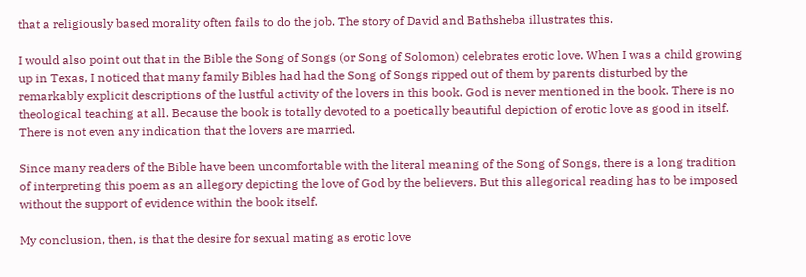that a religiously based morality often fails to do the job. The story of David and Bathsheba illustrates this.

I would also point out that in the Bible the Song of Songs (or Song of Solomon) celebrates erotic love. When I was a child growing up in Texas, I noticed that many family Bibles had had the Song of Songs ripped out of them by parents disturbed by the remarkably explicit descriptions of the lustful activity of the lovers in this book. God is never mentioned in the book. There is no theological teaching at all. Because the book is totally devoted to a poetically beautiful depiction of erotic love as good in itself. There is not even any indication that the lovers are married.

Since many readers of the Bible have been uncomfortable with the literal meaning of the Song of Songs, there is a long tradition of interpreting this poem as an allegory depicting the love of God by the believers. But this allegorical reading has to be imposed without the support of evidence within the book itself.

My conclusion, then, is that the desire for sexual mating as erotic love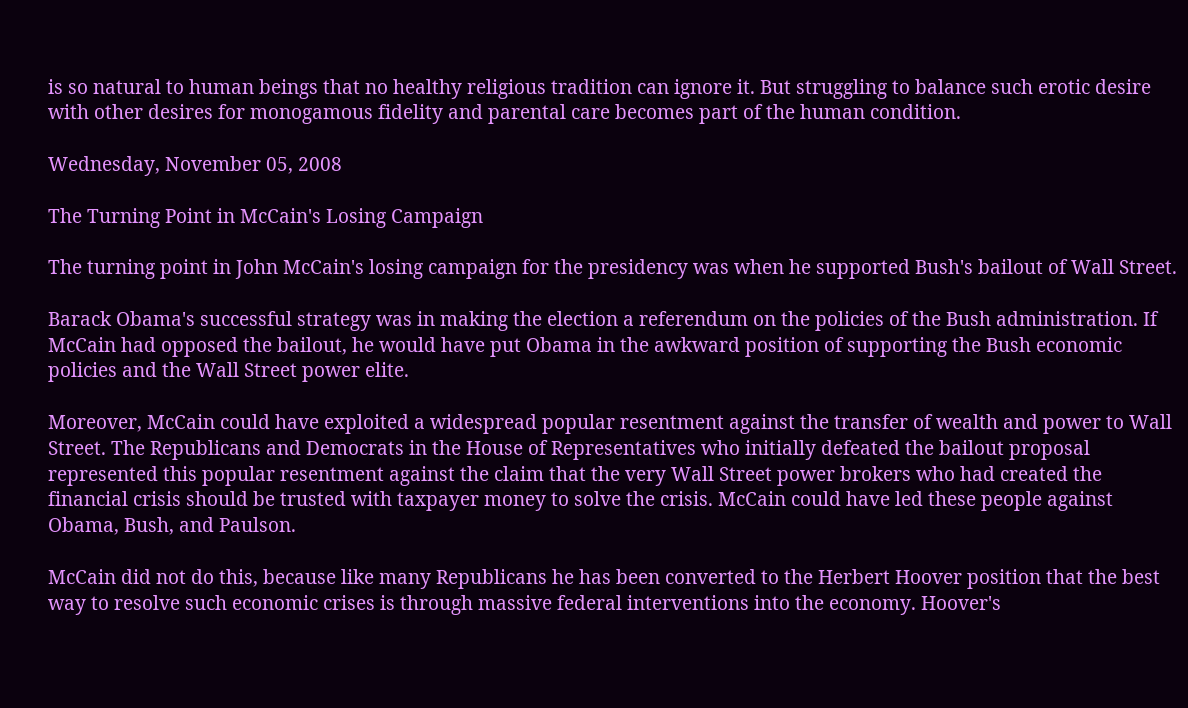is so natural to human beings that no healthy religious tradition can ignore it. But struggling to balance such erotic desire with other desires for monogamous fidelity and parental care becomes part of the human condition.

Wednesday, November 05, 2008

The Turning Point in McCain's Losing Campaign

The turning point in John McCain's losing campaign for the presidency was when he supported Bush's bailout of Wall Street.

Barack Obama's successful strategy was in making the election a referendum on the policies of the Bush administration. If McCain had opposed the bailout, he would have put Obama in the awkward position of supporting the Bush economic policies and the Wall Street power elite.

Moreover, McCain could have exploited a widespread popular resentment against the transfer of wealth and power to Wall Street. The Republicans and Democrats in the House of Representatives who initially defeated the bailout proposal represented this popular resentment against the claim that the very Wall Street power brokers who had created the financial crisis should be trusted with taxpayer money to solve the crisis. McCain could have led these people against Obama, Bush, and Paulson.

McCain did not do this, because like many Republicans he has been converted to the Herbert Hoover position that the best way to resolve such economic crises is through massive federal interventions into the economy. Hoover's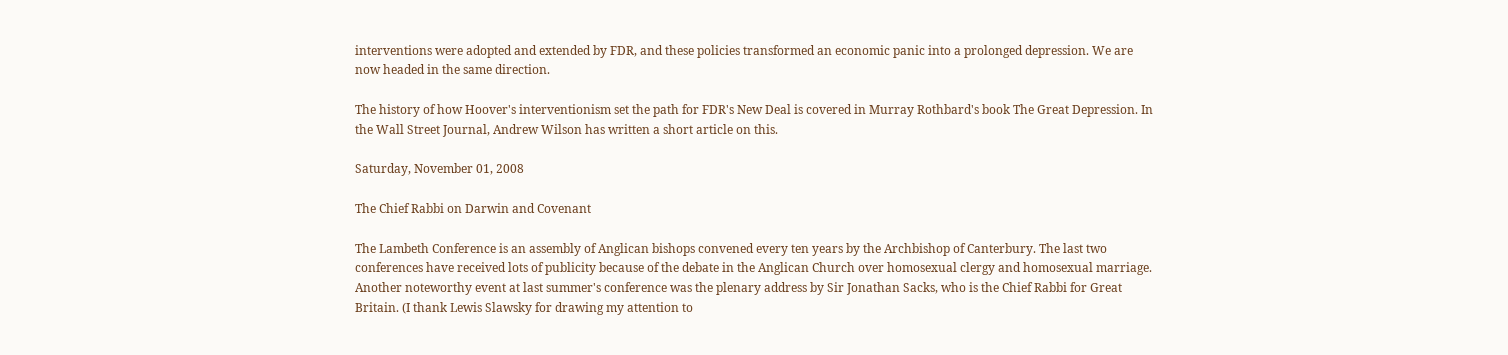interventions were adopted and extended by FDR, and these policies transformed an economic panic into a prolonged depression. We are now headed in the same direction.

The history of how Hoover's interventionism set the path for FDR's New Deal is covered in Murray Rothbard's book The Great Depression. In the Wall Street Journal, Andrew Wilson has written a short article on this.

Saturday, November 01, 2008

The Chief Rabbi on Darwin and Covenant

The Lambeth Conference is an assembly of Anglican bishops convened every ten years by the Archbishop of Canterbury. The last two conferences have received lots of publicity because of the debate in the Anglican Church over homosexual clergy and homosexual marriage. Another noteworthy event at last summer's conference was the plenary address by Sir Jonathan Sacks, who is the Chief Rabbi for Great Britain. (I thank Lewis Slawsky for drawing my attention to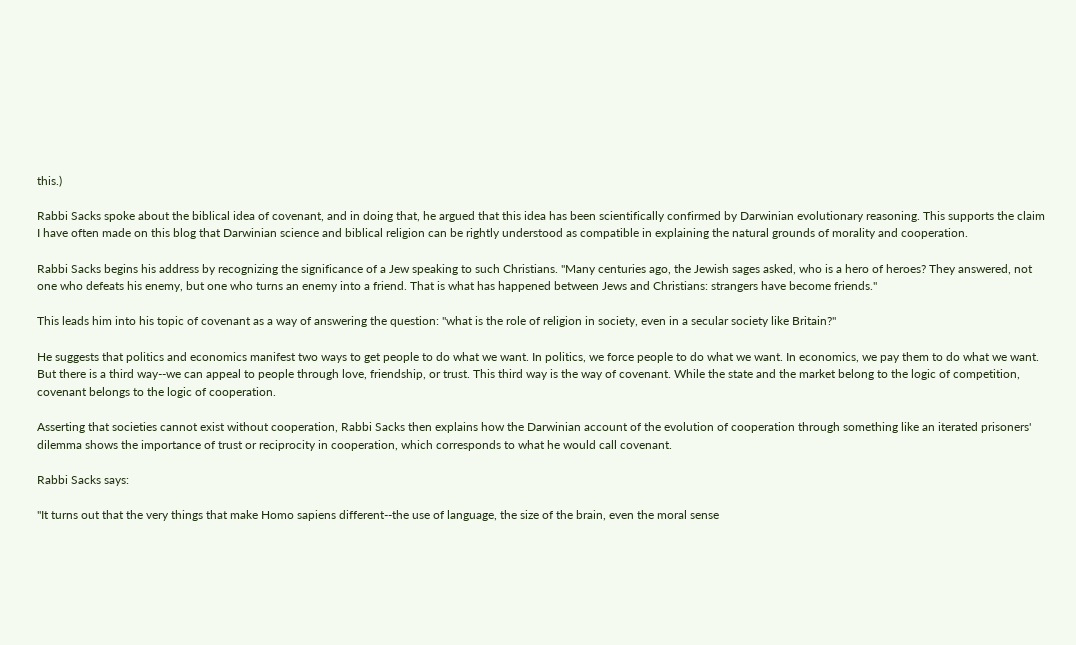this.)

Rabbi Sacks spoke about the biblical idea of covenant, and in doing that, he argued that this idea has been scientifically confirmed by Darwinian evolutionary reasoning. This supports the claim I have often made on this blog that Darwinian science and biblical religion can be rightly understood as compatible in explaining the natural grounds of morality and cooperation.

Rabbi Sacks begins his address by recognizing the significance of a Jew speaking to such Christians. "Many centuries ago, the Jewish sages asked, who is a hero of heroes? They answered, not one who defeats his enemy, but one who turns an enemy into a friend. That is what has happened between Jews and Christians: strangers have become friends."

This leads him into his topic of covenant as a way of answering the question: "what is the role of religion in society, even in a secular society like Britain?"

He suggests that politics and economics manifest two ways to get people to do what we want. In politics, we force people to do what we want. In economics, we pay them to do what we want. But there is a third way--we can appeal to people through love, friendship, or trust. This third way is the way of covenant. While the state and the market belong to the logic of competition, covenant belongs to the logic of cooperation.

Asserting that societies cannot exist without cooperation, Rabbi Sacks then explains how the Darwinian account of the evolution of cooperation through something like an iterated prisoners' dilemma shows the importance of trust or reciprocity in cooperation, which corresponds to what he would call covenant.

Rabbi Sacks says:

"It turns out that the very things that make Homo sapiens different--the use of language, the size of the brain, even the moral sense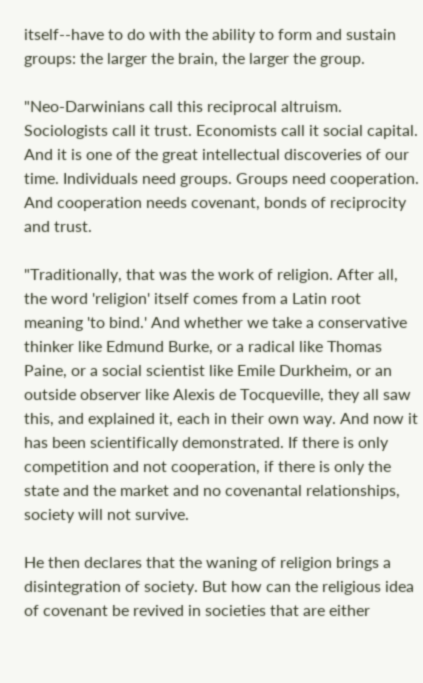itself--have to do with the ability to form and sustain groups: the larger the brain, the larger the group.

"Neo-Darwinians call this reciprocal altruism. Sociologists call it trust. Economists call it social capital. And it is one of the great intellectual discoveries of our time. Individuals need groups. Groups need cooperation. And cooperation needs covenant, bonds of reciprocity and trust.

"Traditionally, that was the work of religion. After all, the word 'religion' itself comes from a Latin root meaning 'to bind.' And whether we take a conservative thinker like Edmund Burke, or a radical like Thomas Paine, or a social scientist like Emile Durkheim, or an outside observer like Alexis de Tocqueville, they all saw this, and explained it, each in their own way. And now it has been scientifically demonstrated. If there is only competition and not cooperation, if there is only the state and the market and no covenantal relationships, society will not survive.

He then declares that the waning of religion brings a disintegration of society. But how can the religious idea of covenant be revived in societies that are either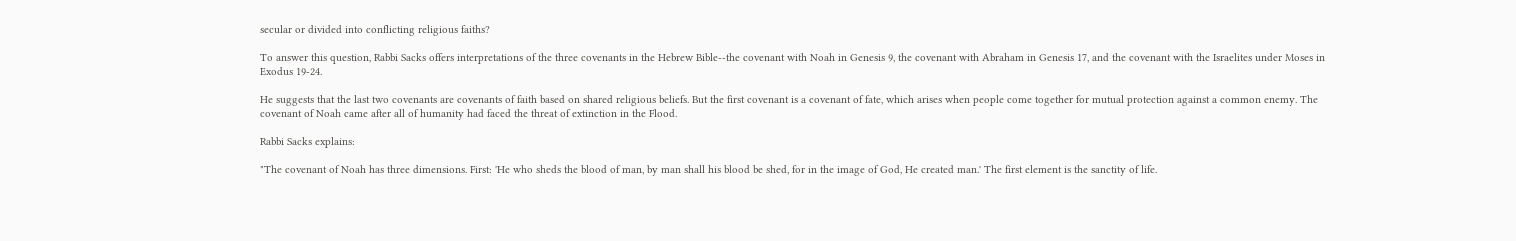secular or divided into conflicting religious faiths?

To answer this question, Rabbi Sacks offers interpretations of the three covenants in the Hebrew Bible--the covenant with Noah in Genesis 9, the covenant with Abraham in Genesis 17, and the covenant with the Israelites under Moses in Exodus 19-24.

He suggests that the last two covenants are covenants of faith based on shared religious beliefs. But the first covenant is a covenant of fate, which arises when people come together for mutual protection against a common enemy. The covenant of Noah came after all of humanity had faced the threat of extinction in the Flood.

Rabbi Sacks explains:

"The covenant of Noah has three dimensions. First: 'He who sheds the blood of man, by man shall his blood be shed, for in the image of God, He created man.' The first element is the sanctity of life.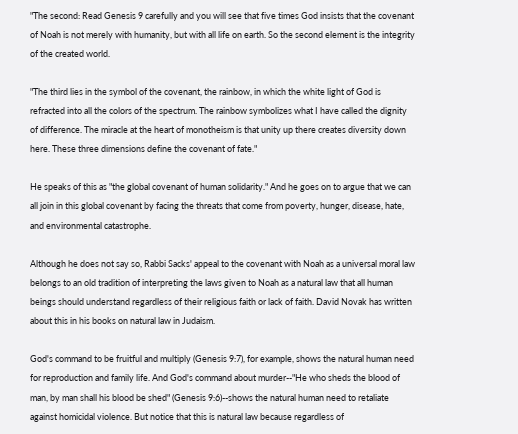"The second: Read Genesis 9 carefully and you will see that five times God insists that the covenant of Noah is not merely with humanity, but with all life on earth. So the second element is the integrity of the created world.

"The third lies in the symbol of the covenant, the rainbow, in which the white light of God is refracted into all the colors of the spectrum. The rainbow symbolizes what I have called the dignity of difference. The miracle at the heart of monotheism is that unity up there creates diversity down here. These three dimensions define the covenant of fate."

He speaks of this as "the global covenant of human solidarity." And he goes on to argue that we can all join in this global covenant by facing the threats that come from poverty, hunger, disease, hate, and environmental catastrophe.

Although he does not say so, Rabbi Sacks' appeal to the covenant with Noah as a universal moral law belongs to an old tradition of interpreting the laws given to Noah as a natural law that all human beings should understand regardless of their religious faith or lack of faith. David Novak has written about this in his books on natural law in Judaism.

God's command to be fruitful and multiply (Genesis 9:7), for example, shows the natural human need for reproduction and family life. And God's command about murder--"He who sheds the blood of man, by man shall his blood be shed" (Genesis 9:6)--shows the natural human need to retaliate against homicidal violence. But notice that this is natural law because regardless of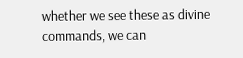whether we see these as divine commands, we can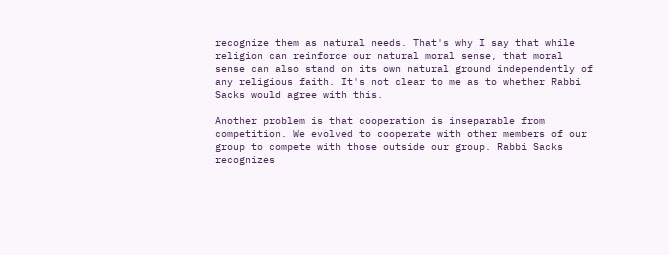recognize them as natural needs. That's why I say that while religion can reinforce our natural moral sense, that moral sense can also stand on its own natural ground independently of any religious faith. It's not clear to me as to whether Rabbi Sacks would agree with this.

Another problem is that cooperation is inseparable from competition. We evolved to cooperate with other members of our group to compete with those outside our group. Rabbi Sacks recognizes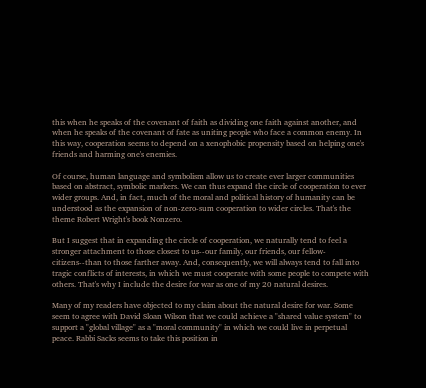this when he speaks of the covenant of faith as dividing one faith against another, and when he speaks of the covenant of fate as uniting people who face a common enemy. In this way, cooperation seems to depend on a xenophobic propensity based on helping one's friends and harming one's enemies.

Of course, human language and symbolism allow us to create ever larger communities based on abstract, symbolic markers. We can thus expand the circle of cooperation to ever wider groups. And, in fact, much of the moral and political history of humanity can be understood as the expansion of non-zero-sum cooperation to wider circles. That's the theme Robert Wright's book Nonzero.

But I suggest that in expanding the circle of cooperation, we naturally tend to feel a stronger attachment to those closest to us--our family, our friends, our fellow-citizens--than to those farther away. And, consequently, we will always tend to fall into tragic conflicts of interests, in which we must cooperate with some people to compete with others. That's why I include the desire for war as one of my 20 natural desires.

Many of my readers have objected to my claim about the natural desire for war. Some seem to agree with David Sloan Wilson that we could achieve a "shared value system" to support a "global village" as a "moral community" in which we could live in perpetual peace. Rabbi Sacks seems to take this position in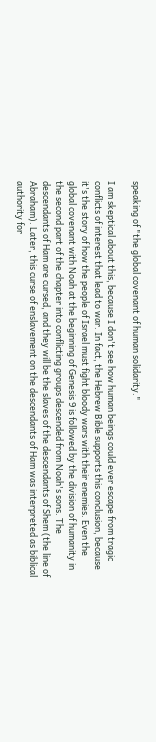speaking of "the global covenant of human solidarity."

I am skeptical about this, because I don't see how human beings could ever escape from tragic conflicts of interest that lead to war. In fact, the Hebrew Bible supports this conclusion, because it's the story of how the people of Israel must fight bloody wars with their enemies. Even the global covenant with Noah at the beginning of Genesis 9 is followed by the division of humanity in the second part of the chapter into conflicting groups descended from Noah's sons. The descendants of Ham are cursed, and they will be the slaves of the descendants of Shem (the line of Abraham). Later, this curse of enslavement on the descendants of Ham was interpreted as biblical authority for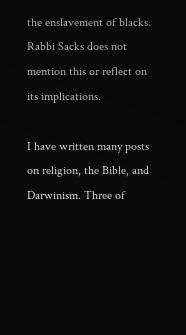the enslavement of blacks. Rabbi Sacks does not mention this or reflect on its implications.

I have written many posts on religion, the Bible, and Darwinism. Three of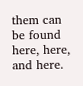them can be found here, here, and here.